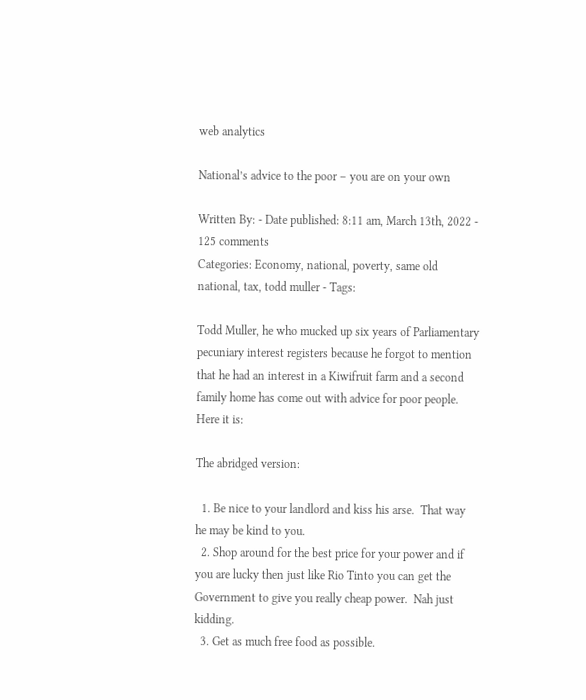web analytics

National’s advice to the poor – you are on your own

Written By: - Date published: 8:11 am, March 13th, 2022 - 125 comments
Categories: Economy, national, poverty, same old national, tax, todd muller - Tags:

Todd Muller, he who mucked up six years of Parliamentary pecuniary interest registers because he forgot to mention that he had an interest in a Kiwifruit farm and a second family home has come out with advice for poor people.  Here it is:

The abridged version:

  1. Be nice to your landlord and kiss his arse.  That way he may be kind to you.
  2. Shop around for the best price for your power and if you are lucky then just like Rio Tinto you can get the Government to give you really cheap power.  Nah just kidding.
  3. Get as much free food as possible.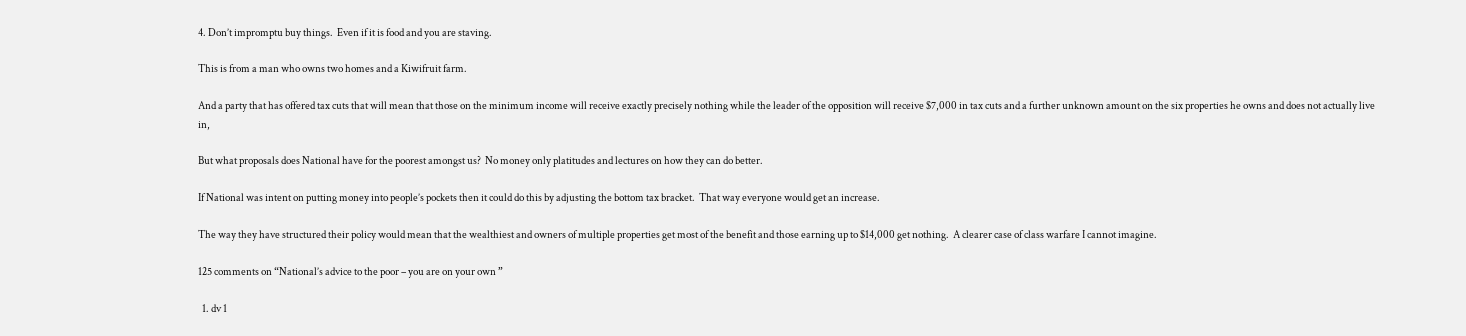4. Don’t impromptu buy things.  Even if it is food and you are staving.

This is from a man who owns two homes and a Kiwifruit farm.

And a party that has offered tax cuts that will mean that those on the minimum income will receive exactly precisely nothing while the leader of the opposition will receive $7,000 in tax cuts and a further unknown amount on the six properties he owns and does not actually live in,

But what proposals does National have for the poorest amongst us?  No money only platitudes and lectures on how they can do better.

If National was intent on putting money into people’s pockets then it could do this by adjusting the bottom tax bracket.  That way everyone would get an increase.

The way they have structured their policy would mean that the wealthiest and owners of multiple properties get most of the benefit and those earning up to $14,000 get nothing.  A clearer case of class warfare I cannot imagine.

125 comments on “National’s advice to the poor – you are on your own ”

  1. dv 1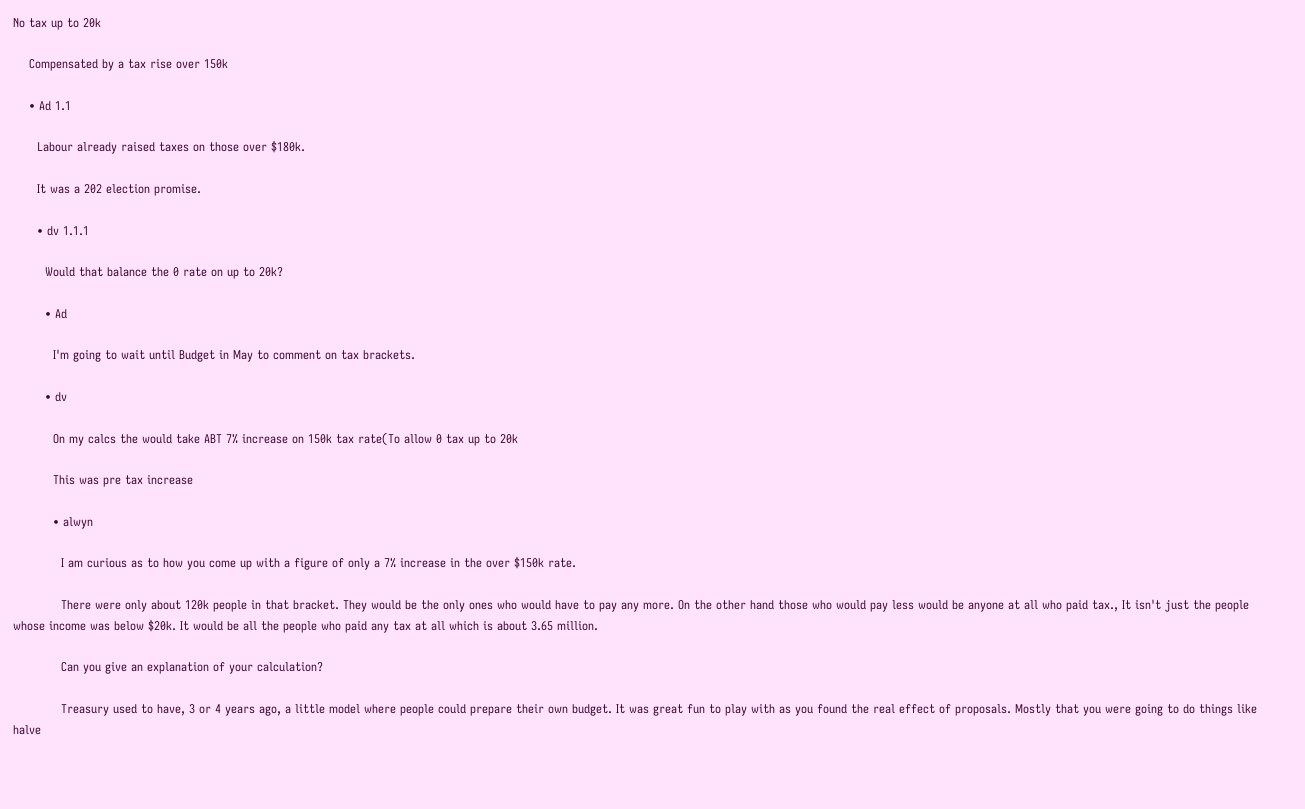No tax up to 20k

    Compensated by a tax rise over 150k

    • Ad 1.1

      Labour already raised taxes on those over $180k.

      It was a 202 election promise.

      • dv 1.1.1

        Would that balance the 0 rate on up to 20k?

        • Ad

          I'm going to wait until Budget in May to comment on tax brackets.

        • dv

          On my calcs the would take ABT 7% increase on 150k tax rate(To allow 0 tax up to 20k

          This was pre tax increase

          • alwyn

            I am curious as to how you come up with a figure of only a 7% increase in the over $150k rate.

            There were only about 120k people in that bracket. They would be the only ones who would have to pay any more. On the other hand those who would pay less would be anyone at all who paid tax., It isn't just the people whose income was below $20k. It would be all the people who paid any tax at all which is about 3.65 million.

            Can you give an explanation of your calculation?

            Treasury used to have, 3 or 4 years ago, a little model where people could prepare their own budget. It was great fun to play with as you found the real effect of proposals. Mostly that you were going to do things like halve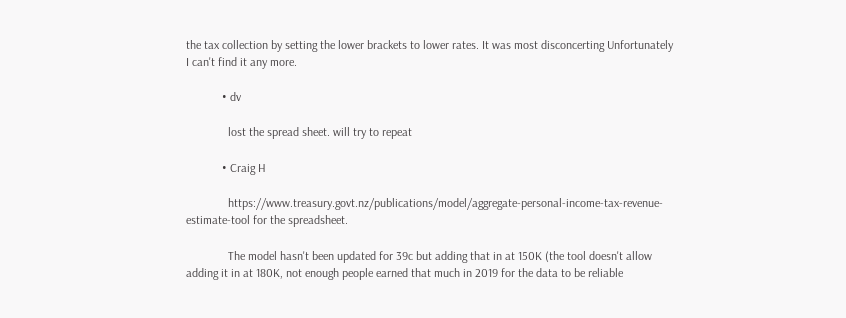the tax collection by setting the lower brackets to lower rates. It was most disconcerting Unfortunately I can't find it any more.

            • dv

              lost the spread sheet. will try to repeat

            • Craig H

              https://www.treasury.govt.nz/publications/model/aggregate-personal-income-tax-revenue-estimate-tool for the spreadsheet.

              The model hasn't been updated for 39c but adding that in at 150K (the tool doesn't allow adding it in at 180K, not enough people earned that much in 2019 for the data to be reliable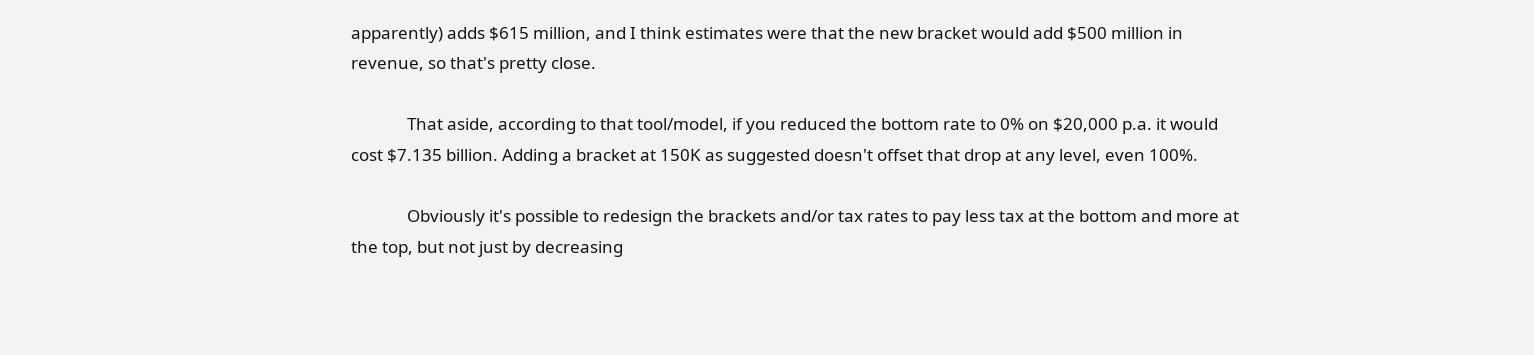apparently) adds $615 million, and I think estimates were that the new bracket would add $500 million in revenue, so that's pretty close.

              That aside, according to that tool/model, if you reduced the bottom rate to 0% on $20,000 p.a. it would cost $7.135 billion. Adding a bracket at 150K as suggested doesn't offset that drop at any level, even 100%.

              Obviously it's possible to redesign the brackets and/or tax rates to pay less tax at the bottom and more at the top, but not just by decreasing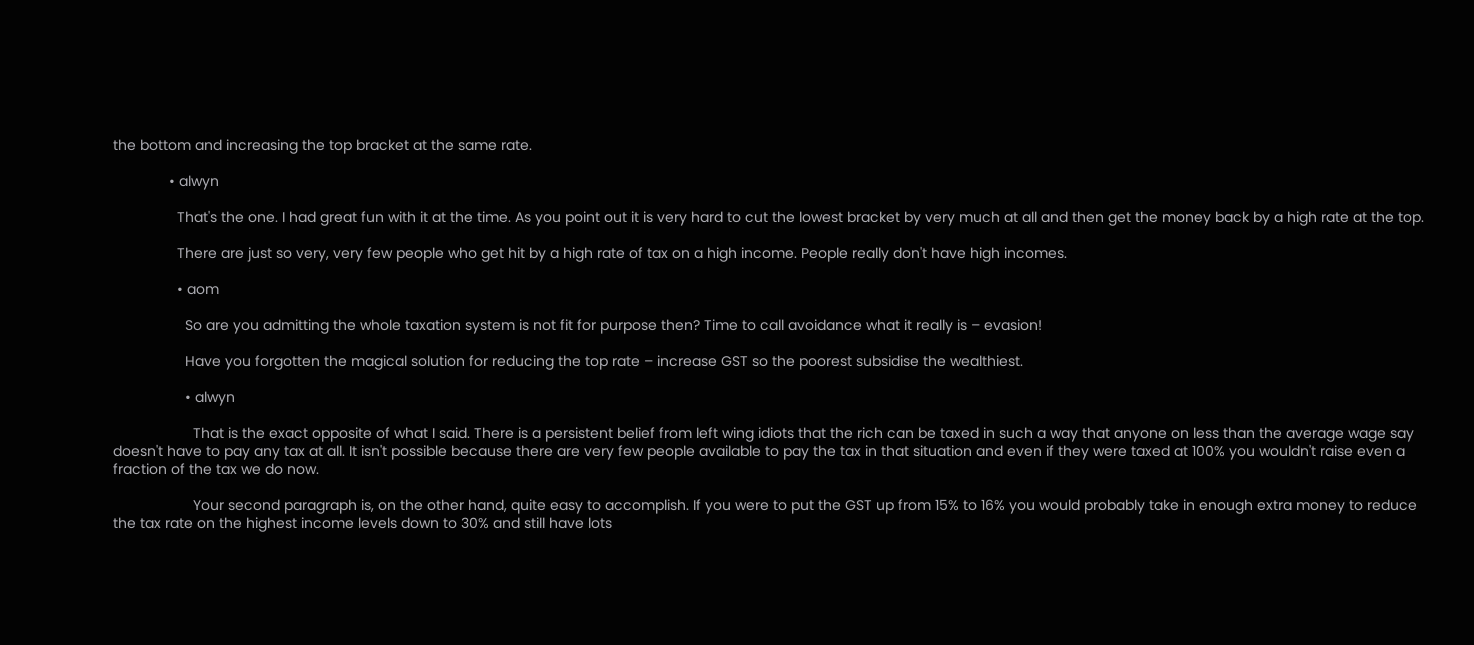the bottom and increasing the top bracket at the same rate.

              • alwyn

                That's the one. I had great fun with it at the time. As you point out it is very hard to cut the lowest bracket by very much at all and then get the money back by a high rate at the top.

                There are just so very, very few people who get hit by a high rate of tax on a high income. People really don't have high incomes.

                • aom

                  So are you admitting the whole taxation system is not fit for purpose then? Time to call avoidance what it really is – evasion!

                  Have you forgotten the magical solution for reducing the top rate – increase GST so the poorest subsidise the wealthiest.

                  • alwyn

                    That is the exact opposite of what I said. There is a persistent belief from left wing idiots that the rich can be taxed in such a way that anyone on less than the average wage say doesn't have to pay any tax at all. It isn't possible because there are very few people available to pay the tax in that situation and even if they were taxed at 100% you wouldn't raise even a fraction of the tax we do now.

                    Your second paragraph is, on the other hand, quite easy to accomplish. If you were to put the GST up from 15% to 16% you would probably take in enough extra money to reduce the tax rate on the highest income levels down to 30% and still have lots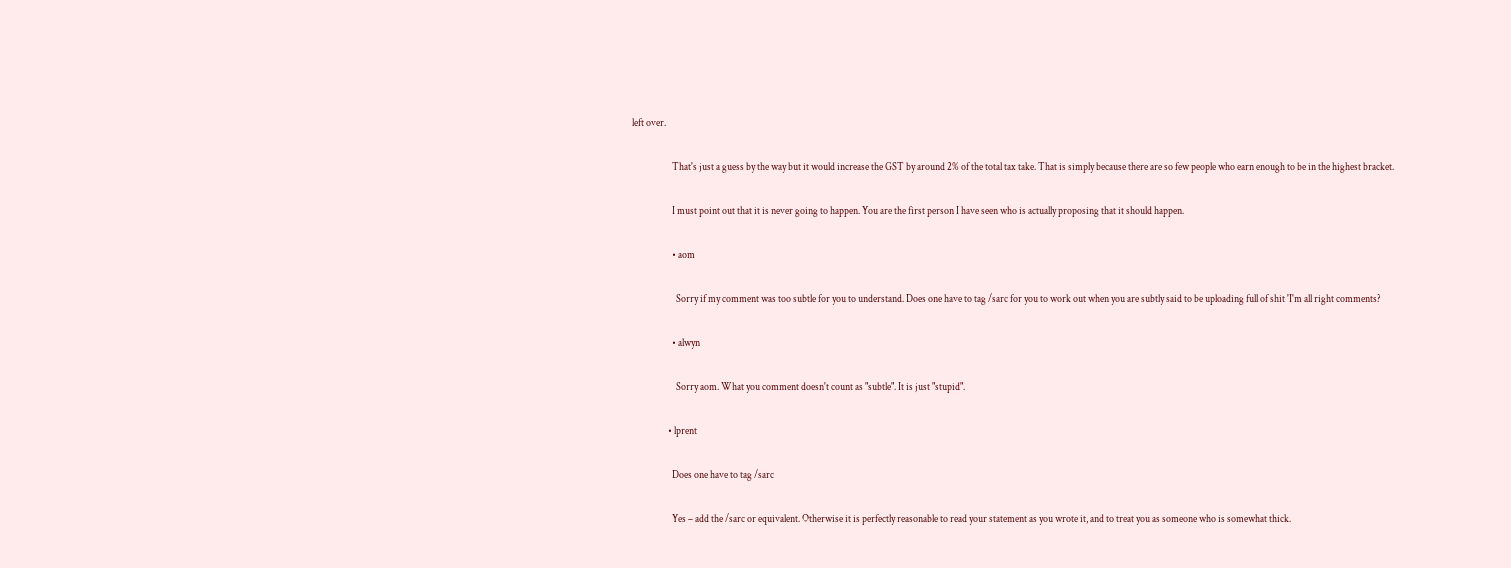left over.

                    That's just a guess by the way but it would increase the GST by around 2% of the total tax take. That is simply because there are so few people who earn enough to be in the highest bracket.

                    I must point out that it is never going to happen. You are the first person I have seen who is actually proposing that it should happen.

                    • aom

                      Sorry if my comment was too subtle for you to understand. Does one have to tag /sarc for you to work out when you are subtly said to be uploading full of shit 'I'm all right comments?

                    • alwyn

                      Sorry aom. What you comment doesn't count as "subtle". It is just "stupid".

                  • lprent

                    Does one have to tag /sarc

                    Yes – add the /sarc or equivalent. Otherwise it is perfectly reasonable to read your statement as you wrote it, and to treat you as someone who is somewhat thick.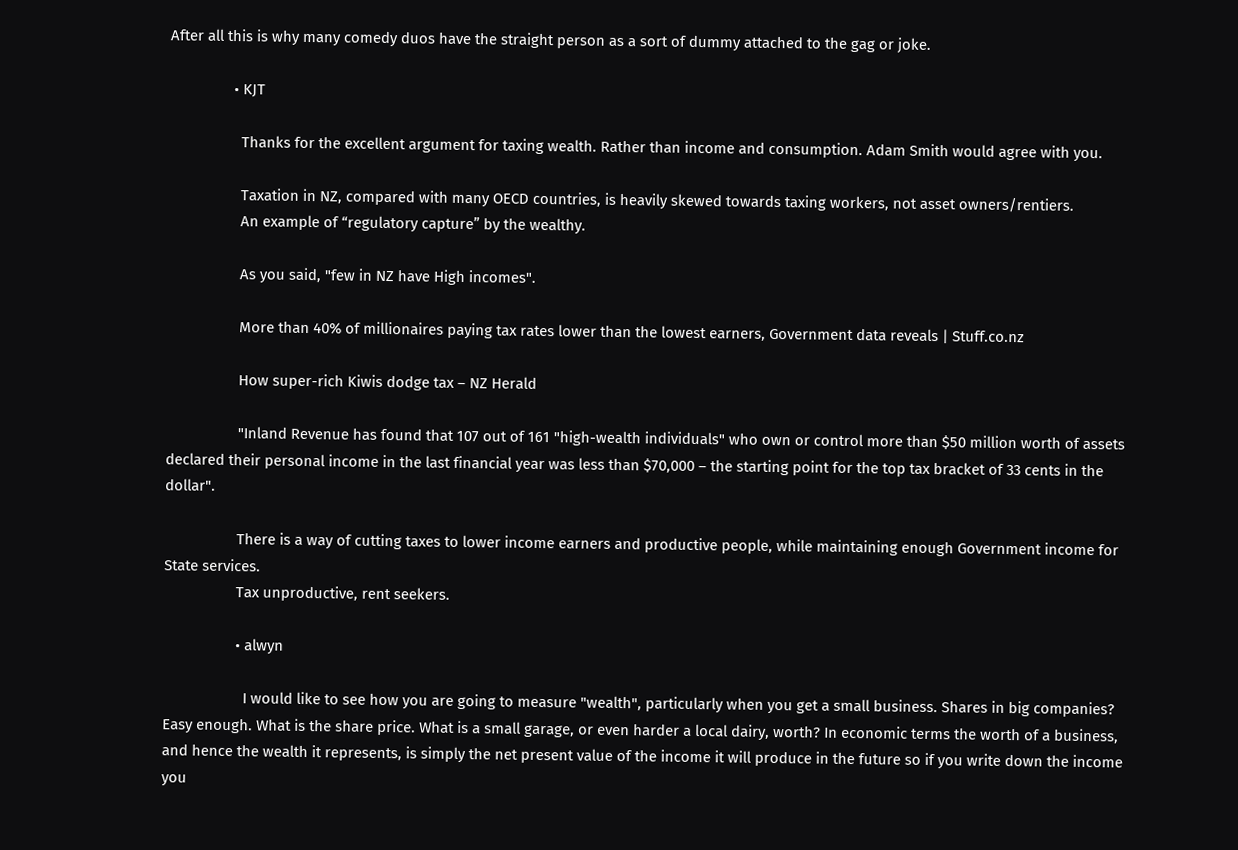After all this is why many comedy duos have the straight person as a sort of dummy attached to the gag or joke.

                • KJT

                  Thanks for the excellent argument for taxing wealth. Rather than income and consumption. Adam Smith would agree with you.

                  Taxation in NZ, compared with many OECD countries, is heavily skewed towards taxing workers, not asset owners/rentiers.
                  An example of “regulatory capture” by the wealthy.

                  As you said, "few in NZ have High incomes".

                  More than 40% of millionaires paying tax rates lower than the lowest earners, Government data reveals | Stuff.co.nz

                  How super-rich Kiwis dodge tax – NZ Herald

                  "Inland Revenue has found that 107 out of 161 "high-wealth individuals" who own or control more than $50 million worth of assets declared their personal income in the last financial year was less than $70,000 – the starting point for the top tax bracket of 33 cents in the dollar".

                  There is a way of cutting taxes to lower income earners and productive people, while maintaining enough Government income for State services.
                  Tax unproductive, rent seekers.

                  • alwyn

                    I would like to see how you are going to measure "wealth", particularly when you get a small business. Shares in big companies? Easy enough. What is the share price. What is a small garage, or even harder a local dairy, worth? In economic terms the worth of a business, and hence the wealth it represents, is simply the net present value of the income it will produce in the future so if you write down the income you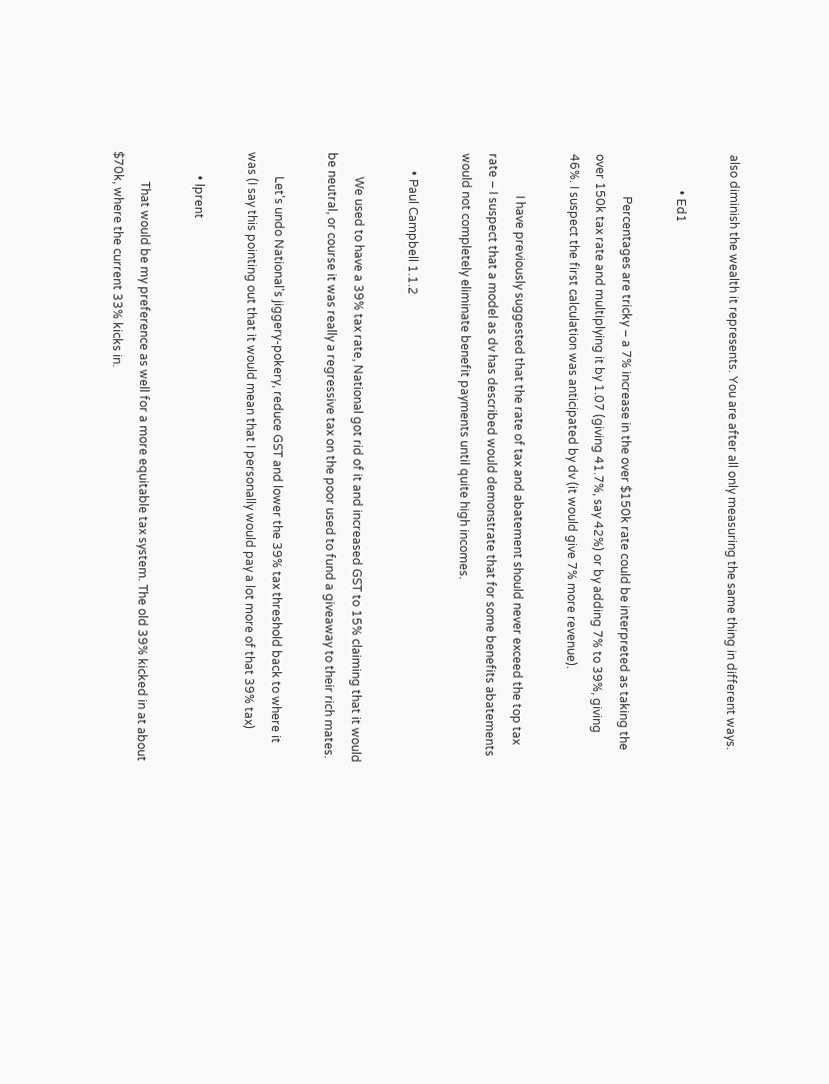also diminish the wealth it represents. You are after all only measuring the same thing in different ways.

            • Ed1

              Percentages are tricky – a 7% increase in the over $150k rate could be interpreted as taking the over 150k tax rate and multiplying it by 1.07 (giving 41.7%, say 42%) or by adding 7% to 39%, giving 46%. I suspect the first calculation was anticipated by dv (it would give 7% more revenue).

              I have previously suggested that the rate of tax and abatement should never exceed the top tax rate – I suspect that a model as dv has described would demonstrate that for some benefits abatements would not completely eliminate benefit payments until quite high incomes.

      • Paul Campbell 1.1.2

        We used to have a 39% tax rate, National got rid of it and increased GST to 15% claiming that it would be neutral, or course it was really a regressive tax on the poor used to fund a giveaway to their rich mates.

        Let's undo National's jiggery-pokery, reduce GST and lower the 39% tax threshold back to where it was (I say this pointing out that it would mean that I personally would pay a lot more of that 39% tax)

        • lprent

          That would be my preference as well for a more equitable tax system. The old 39% kicked in at about $70k, where the current 33% kicks in.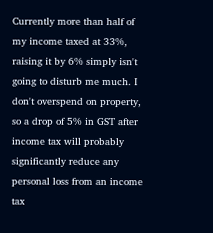Currently more than half of my income taxed at 33%, raising it by 6% simply isn't going to disturb me much. I don't overspend on property, so a drop of 5% in GST after income tax will probably significantly reduce any personal loss from an income tax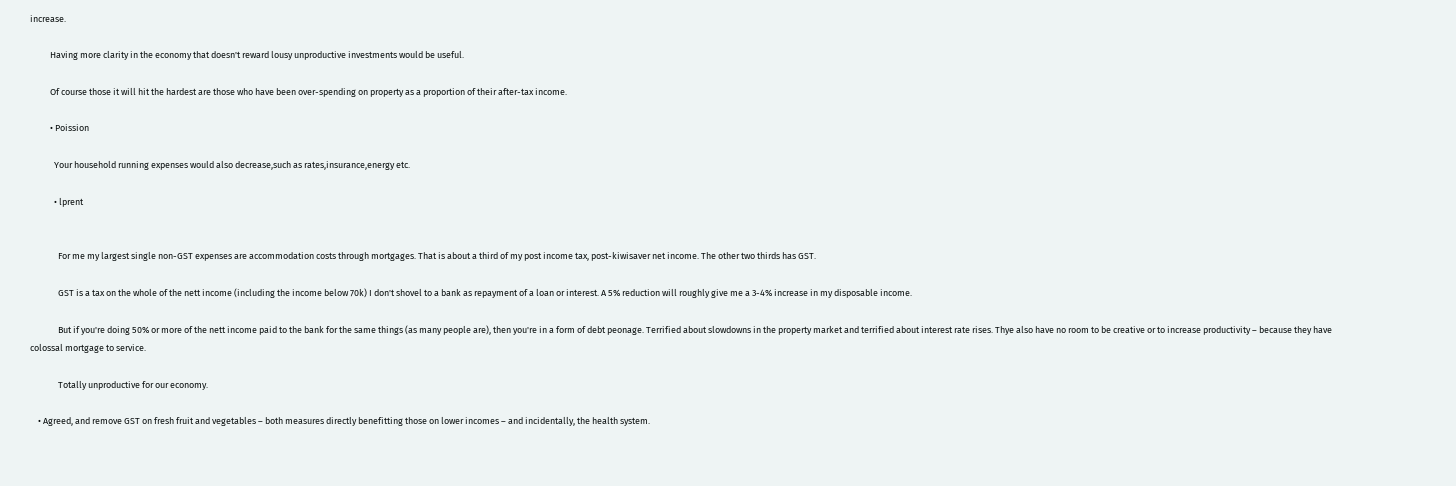increase.

          Having more clarity in the economy that doesn't reward lousy unproductive investments would be useful.

          Of course those it will hit the hardest are those who have been over-spending on property as a proportion of their after-tax income.

          • Poission

            Your household running expenses would also decrease,such as rates,insurance,energy etc.

            • lprent


              For me my largest single non-GST expenses are accommodation costs through mortgages. That is about a third of my post income tax, post-kiwisaver net income. The other two thirds has GST.

              GST is a tax on the whole of the nett income (including the income below 70k) I don't shovel to a bank as repayment of a loan or interest. A 5% reduction will roughly give me a 3-4% increase in my disposable income.

              But if you're doing 50% or more of the nett income paid to the bank for the same things (as many people are), then you're in a form of debt peonage. Terrified about slowdowns in the property market and terrified about interest rate rises. Thye also have no room to be creative or to increase productivity – because they have colossal mortgage to service.

              Totally unproductive for our economy.

    • Agreed, and remove GST on fresh fruit and vegetables – both measures directly benefitting those on lower incomes – and incidentally, the health system.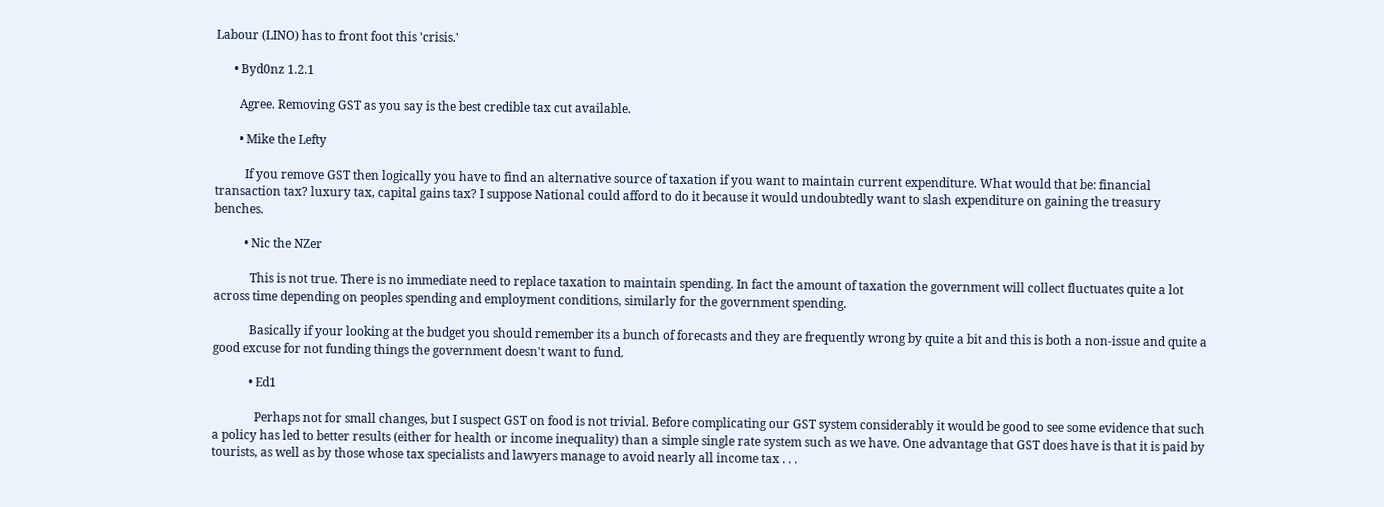Labour (LINO) has to front foot this 'crisis.'

      • Byd0nz 1.2.1

        Agree. Removing GST as you say is the best credible tax cut available.

        • Mike the Lefty

          If you remove GST then logically you have to find an alternative source of taxation if you want to maintain current expenditure. What would that be: financial transaction tax? luxury tax, capital gains tax? I suppose National could afford to do it because it would undoubtedly want to slash expenditure on gaining the treasury benches.

          • Nic the NZer

            This is not true. There is no immediate need to replace taxation to maintain spending. In fact the amount of taxation the government will collect fluctuates quite a lot across time depending on peoples spending and employment conditions, similarly for the government spending.

            Basically if your looking at the budget you should remember its a bunch of forecasts and they are frequently wrong by quite a bit and this is both a non-issue and quite a good excuse for not funding things the government doesn't want to fund.

            • Ed1

              Perhaps not for small changes, but I suspect GST on food is not trivial. Before complicating our GST system considerably it would be good to see some evidence that such a policy has led to better results (either for health or income inequality) than a simple single rate system such as we have. One advantage that GST does have is that it is paid by tourists, as well as by those whose tax specialists and lawyers manage to avoid nearly all income tax . . .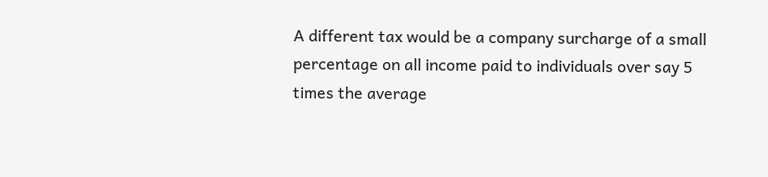A different tax would be a company surcharge of a small percentage on all income paid to individuals over say 5 times the average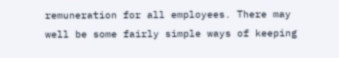remuneration for all employees. There may well be some fairly simple ways of keeping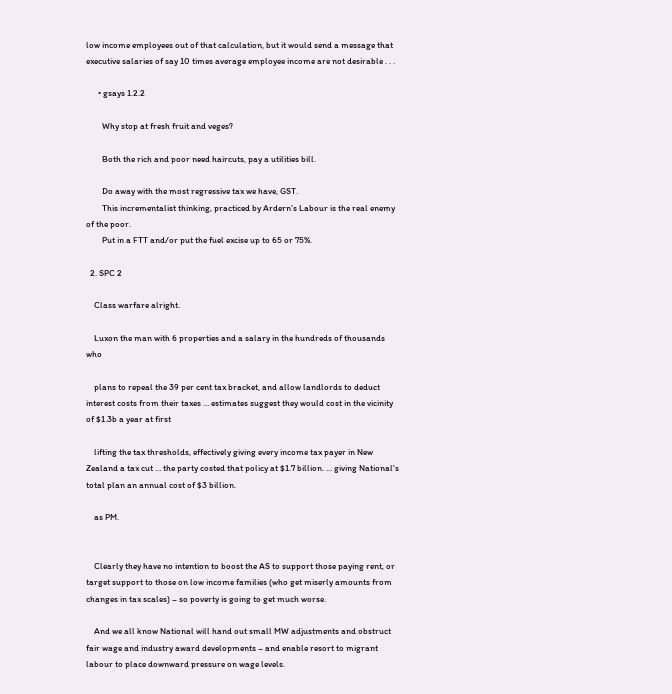low income employees out of that calculation, but it would send a message that executive salaries of say 10 times average employee income are not desirable . . .

      • gsays 1.2.2

        Why stop at fresh fruit and veges?

        Both the rich and poor need haircuts, pay a utilities bill.

        Do away with the most regressive tax we have, GST.
        This incrementalist thinking, practiced by Ardern’s Labour is the real enemy of the poor.
        Put in a FTT and/or put the fuel excise up to 65 or 75%.

  2. SPC 2

    Class warfare alright.

    Luxon the man with 6 properties and a salary in the hundreds of thousands who

    plans to repeal the 39 per cent tax bracket, and allow landlords to deduct interest costs from their taxes … estimates suggest they would cost in the vicinity of $1.3b a year at first

    lifting the tax thresholds, effectively giving every income tax payer in New Zealand a tax cut … the party costed that policy at $1.7 billion. … giving National's total plan an annual cost of $3 billion.

    as PM.


    Clearly they have no intention to boost the AS to support those paying rent, or target support to those on low income families (who get miserly amounts from changes in tax scales) – so poverty is going to get much worse.

    And we all know National will hand out small MW adjustments and obstruct fair wage and industry award developments – and enable resort to migrant labour to place downward pressure on wage levels.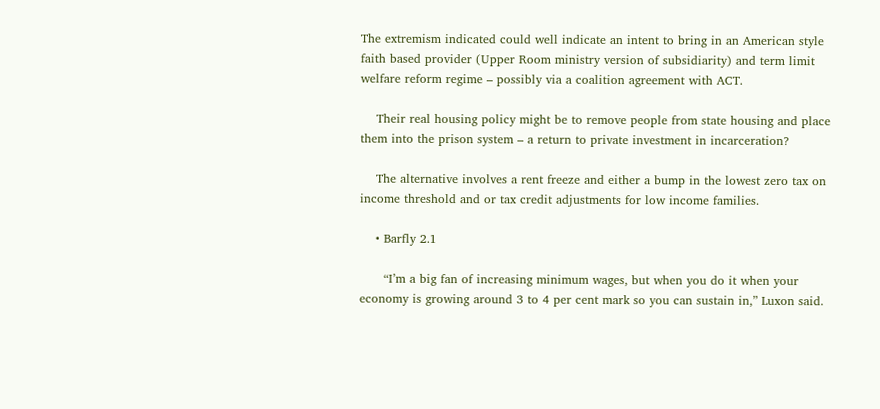The extremism indicated could well indicate an intent to bring in an American style faith based provider (Upper Room ministry version of subsidiarity) and term limit welfare reform regime – possibly via a coalition agreement with ACT.

    Their real housing policy might be to remove people from state housing and place them into the prison system – a return to private investment in incarceration?

    The alternative involves a rent freeze and either a bump in the lowest zero tax on income threshold and or tax credit adjustments for low income families.

    • Barfly 2.1

      “I’m a big fan of increasing minimum wages, but when you do it when your economy is growing around 3 to 4 per cent mark so you can sustain in,” Luxon said.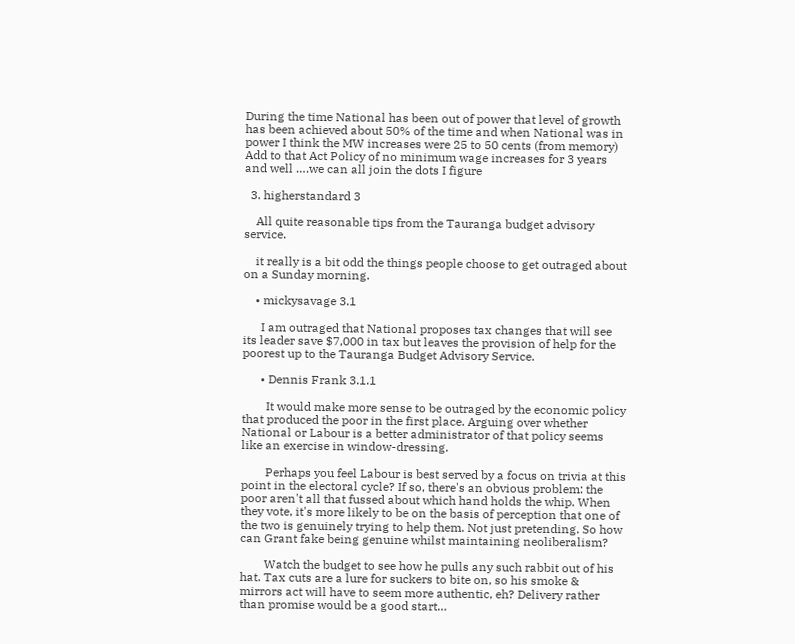During the time National has been out of power that level of growth has been achieved about 50% of the time and when National was in power I think the MW increases were 25 to 50 cents (from memory) Add to that Act Policy of no minimum wage increases for 3 years and well ….we can all join the dots I figure

  3. higherstandard 3

    All quite reasonable tips from the Tauranga budget advisory service.

    it really is a bit odd the things people choose to get outraged about on a Sunday morning.

    • mickysavage 3.1

      I am outraged that National proposes tax changes that will see its leader save $7,000 in tax but leaves the provision of help for the poorest up to the Tauranga Budget Advisory Service.

      • Dennis Frank 3.1.1

        It would make more sense to be outraged by the economic policy that produced the poor in the first place. Arguing over whether National or Labour is a better administrator of that policy seems like an exercise in window-dressing.

        Perhaps you feel Labour is best served by a focus on trivia at this point in the electoral cycle? If so, there's an obvious problem: the poor aren't all that fussed about which hand holds the whip. When they vote, it's more likely to be on the basis of perception that one of the two is genuinely trying to help them. Not just pretending. So how can Grant fake being genuine whilst maintaining neoliberalism?

        Watch the budget to see how he pulls any such rabbit out of his hat. Tax cuts are a lure for suckers to bite on, so his smoke & mirrors act will have to seem more authentic, eh? Delivery rather than promise would be a good start…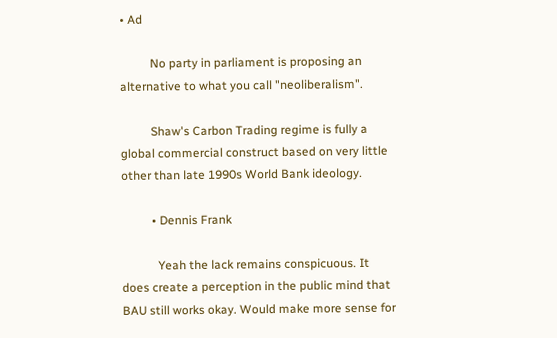• Ad

          No party in parliament is proposing an alternative to what you call "neoliberalism".

          Shaw's Carbon Trading regime is fully a global commercial construct based on very little other than late 1990s World Bank ideology.

          • Dennis Frank

            Yeah the lack remains conspicuous. It does create a perception in the public mind that BAU still works okay. Would make more sense for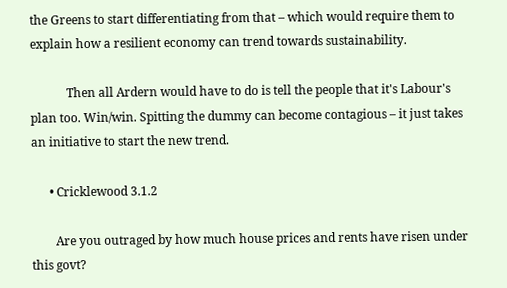the Greens to start differentiating from that – which would require them to explain how a resilient economy can trend towards sustainability.

            Then all Ardern would have to do is tell the people that it's Labour's plan too. Win/win. Spitting the dummy can become contagious – it just takes an initiative to start the new trend.

      • Cricklewood 3.1.2

        Are you outraged by how much house prices and rents have risen under this govt?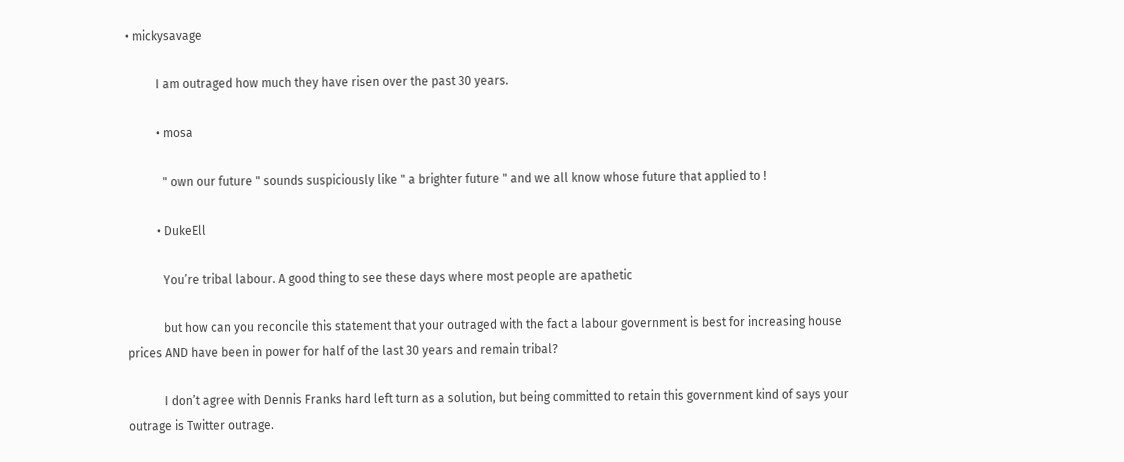• mickysavage

          I am outraged how much they have risen over the past 30 years.

          • mosa

            " own our future " sounds suspiciously like " a brighter future " and we all know whose future that applied to !

          • DukeEll

            You’re tribal labour. A good thing to see these days where most people are apathetic

            but how can you reconcile this statement that your outraged with the fact a labour government is best for increasing house prices AND have been in power for half of the last 30 years and remain tribal?

            I don’t agree with Dennis Franks hard left turn as a solution, but being committed to retain this government kind of says your outrage is Twitter outrage.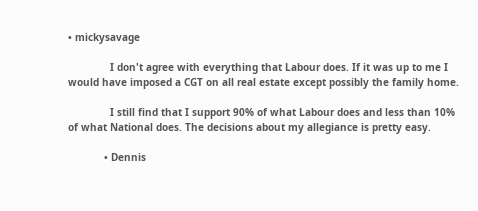• mickysavage

              I don't agree with everything that Labour does. If it was up to me I would have imposed a CGT on all real estate except possibly the family home.

              I still find that I support 90% of what Labour does and less than 10% of what National does. The decisions about my allegiance is pretty easy.

            • Dennis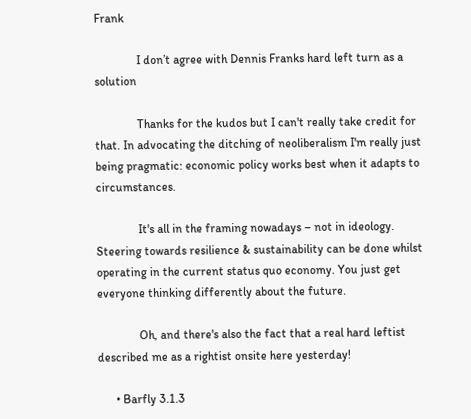Frank

              I don’t agree with Dennis Franks hard left turn as a solution

              Thanks for the kudos but I can't really take credit for that. In advocating the ditching of neoliberalism I'm really just being pragmatic: economic policy works best when it adapts to circumstances.

              It's all in the framing nowadays – not in ideology. Steering towards resilience & sustainability can be done whilst operating in the current status quo economy. You just get everyone thinking differently about the future.

              Oh, and there's also the fact that a real hard leftist described me as a rightist onsite here yesterday!

      • Barfly 3.1.3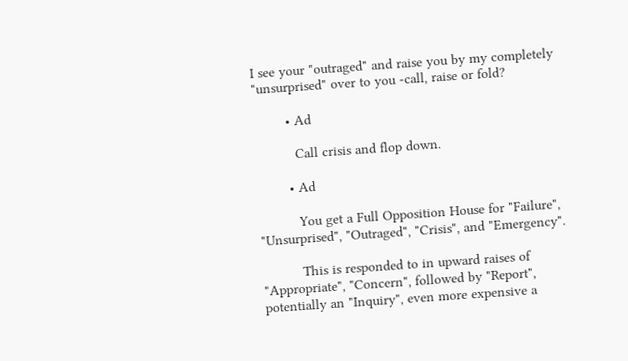I see your "outraged" and raise you by my completely "unsurprised" over to you -call, raise or fold?

        • Ad

          Call crisis and flop down.

        • Ad

          You get a Full Opposition House for "Failure", "Unsurprised", "Outraged", "Crisis", and "Emergency".

          This is responded to in upward raises of "Appropriate", "Concern", followed by "Report", potentially an "Inquiry", even more expensive a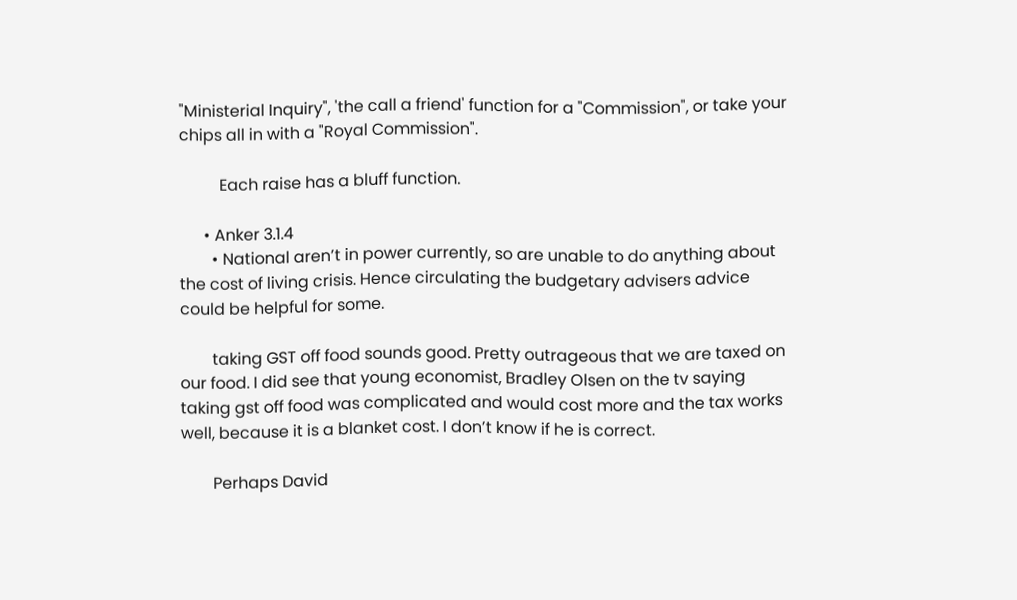"Ministerial Inquiry", 'the call a friend' function for a "Commission", or take your chips all in with a "Royal Commission".

          Each raise has a bluff function.

      • Anker 3.1.4
        • National aren’t in power currently, so are unable to do anything about the cost of living crisis. Hence circulating the budgetary advisers advice could be helpful for some.

        taking GST off food sounds good. Pretty outrageous that we are taxed on our food. I did see that young economist, Bradley Olsen on the tv saying taking gst off food was complicated and would cost more and the tax works well, because it is a blanket cost. I don’t know if he is correct.

        Perhaps David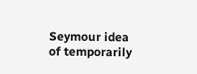Seymour idea of temporarily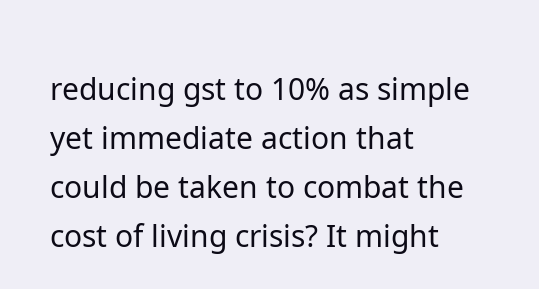reducing gst to 10% as simple yet immediate action that could be taken to combat the cost of living crisis? It might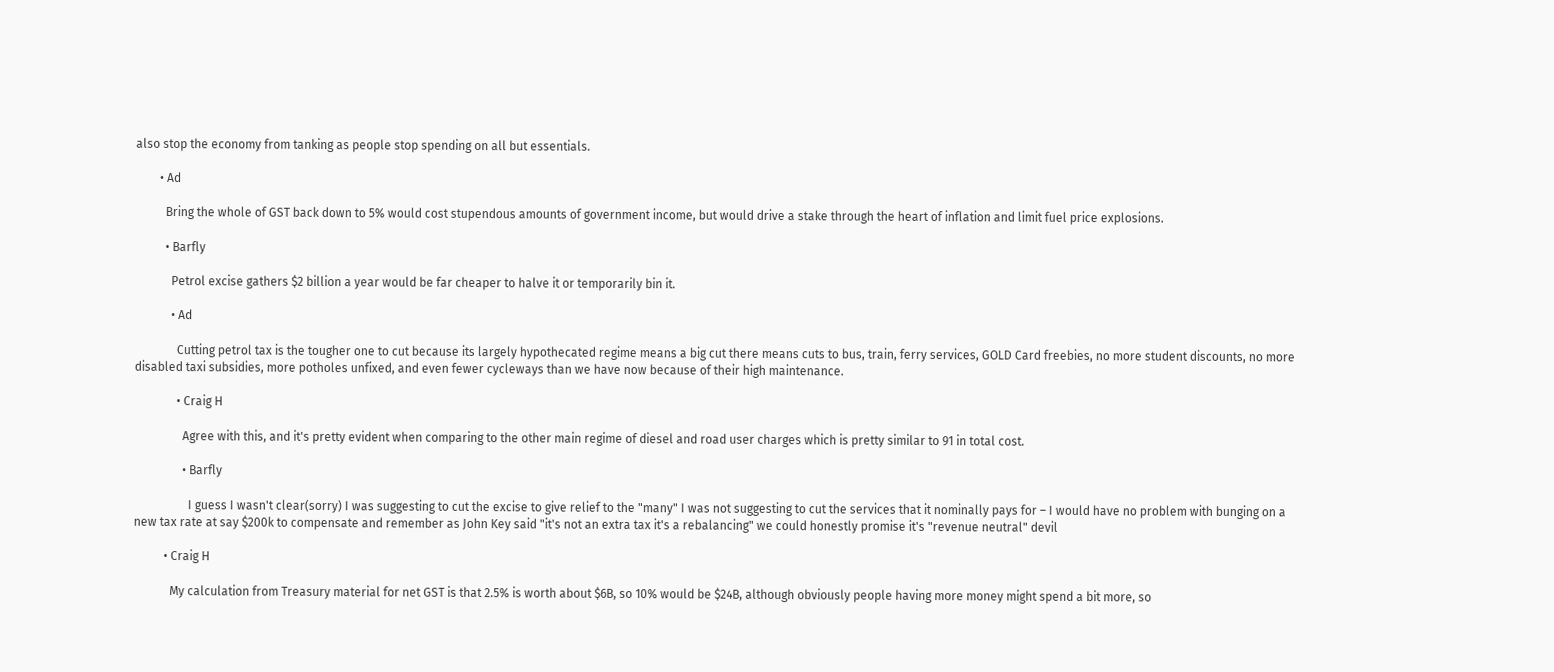also stop the economy from tanking as people stop spending on all but essentials.

        • Ad

          Bring the whole of GST back down to 5% would cost stupendous amounts of government income, but would drive a stake through the heart of inflation and limit fuel price explosions.

          • Barfly

            Petrol excise gathers $2 billion a year would be far cheaper to halve it or temporarily bin it.

            • Ad

              Cutting petrol tax is the tougher one to cut because its largely hypothecated regime means a big cut there means cuts to bus, train, ferry services, GOLD Card freebies, no more student discounts, no more disabled taxi subsidies, more potholes unfixed, and even fewer cycleways than we have now because of their high maintenance.

              • Craig H

                Agree with this, and it's pretty evident when comparing to the other main regime of diesel and road user charges which is pretty similar to 91 in total cost.

                • Barfly

                  I guess I wasn't clear(sorry) I was suggesting to cut the excise to give relief to the "many" I was not suggesting to cut the services that it nominally pays for – I would have no problem with bunging on a new tax rate at say $200k to compensate and remember as John Key said "it's not an extra tax it's a rebalancing" we could honestly promise it's "revenue neutral" devil

          • Craig H

            My calculation from Treasury material for net GST is that 2.5% is worth about $6B, so 10% would be $24B, although obviously people having more money might spend a bit more, so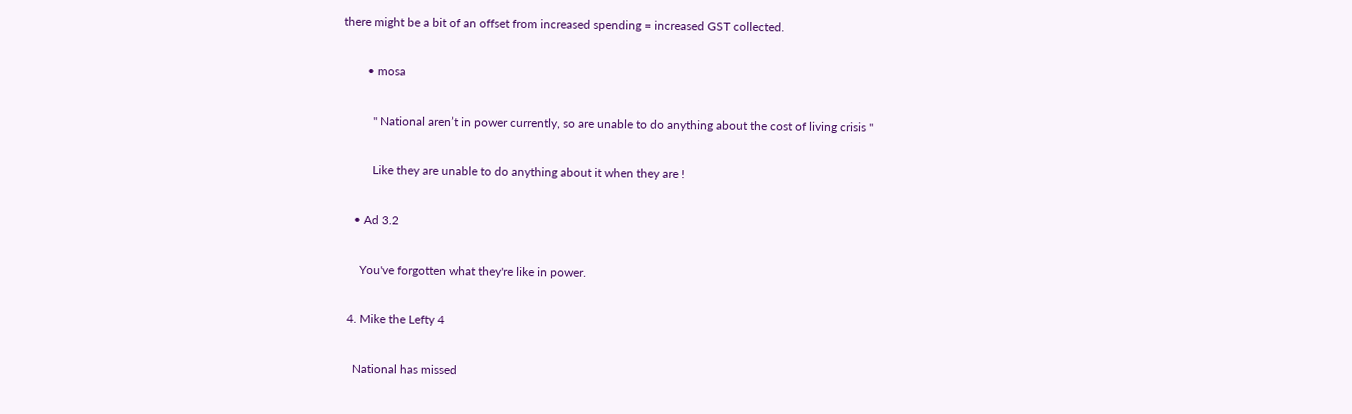there might be a bit of an offset from increased spending = increased GST collected.

        • mosa

          " National aren’t in power currently, so are unable to do anything about the cost of living crisis "

          Like they are unable to do anything about it when they are !

    • Ad 3.2

      You've forgotten what they're like in power.

  4. Mike the Lefty 4

    National has missed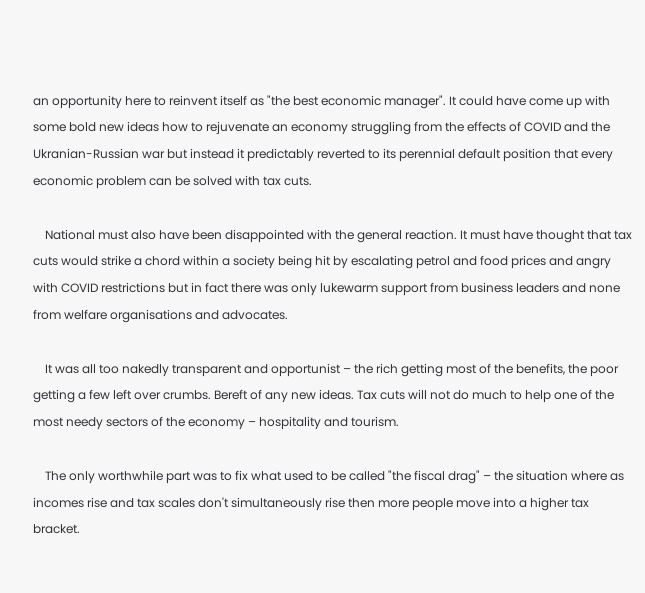an opportunity here to reinvent itself as "the best economic manager". It could have come up with some bold new ideas how to rejuvenate an economy struggling from the effects of COVID and the Ukranian-Russian war but instead it predictably reverted to its perennial default position that every economic problem can be solved with tax cuts.

    National must also have been disappointed with the general reaction. It must have thought that tax cuts would strike a chord within a society being hit by escalating petrol and food prices and angry with COVID restrictions but in fact there was only lukewarm support from business leaders and none from welfare organisations and advocates.

    It was all too nakedly transparent and opportunist – the rich getting most of the benefits, the poor getting a few left over crumbs. Bereft of any new ideas. Tax cuts will not do much to help one of the most needy sectors of the economy – hospitality and tourism.

    The only worthwhile part was to fix what used to be called "the fiscal drag" – the situation where as incomes rise and tax scales don't simultaneously rise then more people move into a higher tax bracket.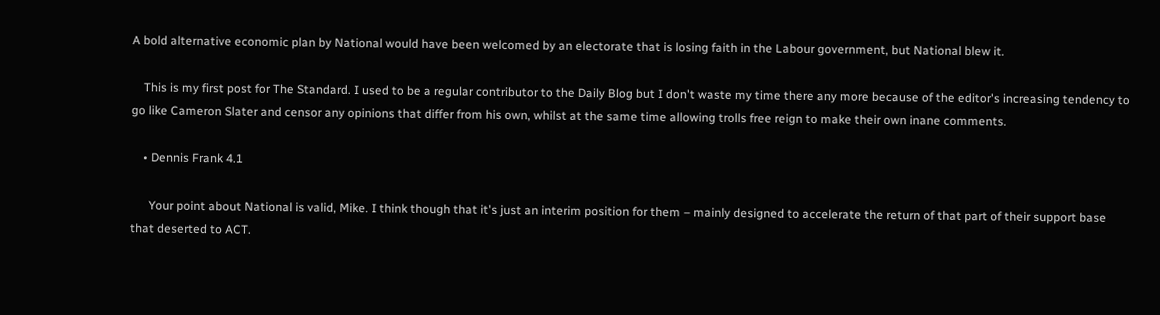A bold alternative economic plan by National would have been welcomed by an electorate that is losing faith in the Labour government, but National blew it.

    This is my first post for The Standard. I used to be a regular contributor to the Daily Blog but I don't waste my time there any more because of the editor's increasing tendency to go like Cameron Slater and censor any opinions that differ from his own, whilst at the same time allowing trolls free reign to make their own inane comments.

    • Dennis Frank 4.1

      Your point about National is valid, Mike. I think though that it's just an interim position for them – mainly designed to accelerate the return of that part of their support base that deserted to ACT.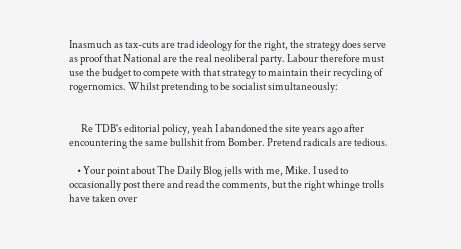Inasmuch as tax-cuts are trad ideology for the right, the strategy does serve as proof that National are the real neoliberal party. Labour therefore must use the budget to compete with that strategy to maintain their recycling of rogernomics. Whilst pretending to be socialist simultaneously:


      Re TDB's editorial policy, yeah I abandoned the site years ago after encountering the same bullshit from Bomber. Pretend radicals are tedious.

    • Your point about The Daily Blog jells with me, Mike. I used to occasionally post there and read the comments, but the right whinge trolls have taken over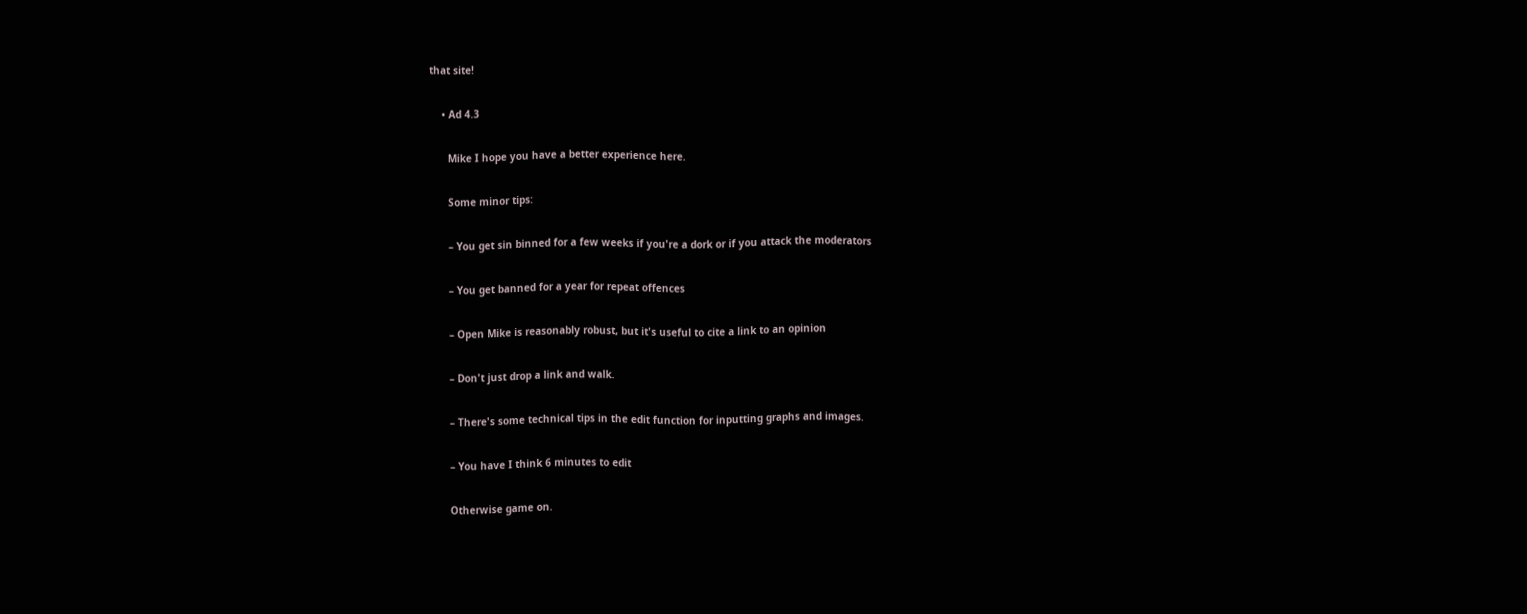that site!

    • Ad 4.3

      Mike I hope you have a better experience here.

      Some minor tips:

      – You get sin binned for a few weeks if you're a dork or if you attack the moderators

      – You get banned for a year for repeat offences

      – Open Mike is reasonably robust, but it's useful to cite a link to an opinion

      – Don't just drop a link and walk.

      – There's some technical tips in the edit function for inputting graphs and images.

      – You have I think 6 minutes to edit

      Otherwise game on.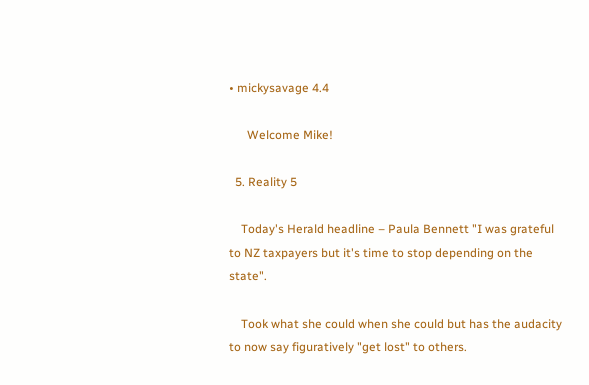• mickysavage 4.4

      Welcome Mike!

  5. Reality 5

    Today's Herald headline – Paula Bennett "I was grateful to NZ taxpayers but it's time to stop depending on the state".

    Took what she could when she could but has the audacity to now say figuratively "get lost" to others.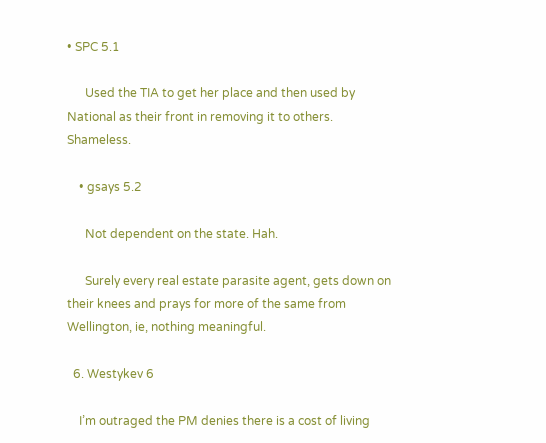• SPC 5.1

      Used the TIA to get her place and then used by National as their front in removing it to others. Shameless.

    • gsays 5.2

      Not dependent on the state. Hah.

      Surely every real estate parasite agent, gets down on their knees and prays for more of the same from Wellington, ie, nothing meaningful.

  6. Westykev 6

    I’m outraged the PM denies there is a cost of living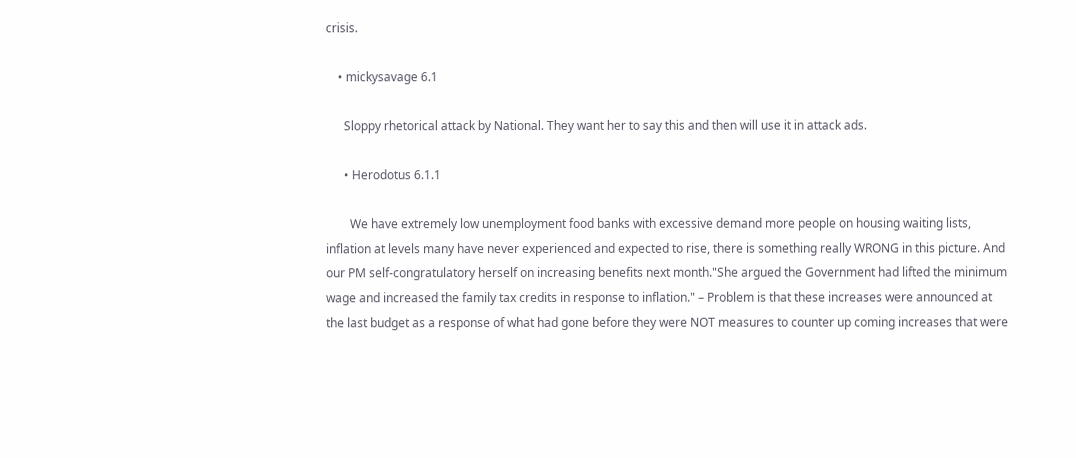crisis.

    • mickysavage 6.1

      Sloppy rhetorical attack by National. They want her to say this and then will use it in attack ads.

      • Herodotus 6.1.1

        We have extremely low unemployment food banks with excessive demand more people on housing waiting lists, inflation at levels many have never experienced and expected to rise, there is something really WRONG in this picture. And our PM self-congratulatory herself on increasing benefits next month."She argued the Government had lifted the minimum wage and increased the family tax credits in response to inflation." – Problem is that these increases were announced at the last budget as a response of what had gone before they were NOT measures to counter up coming increases that were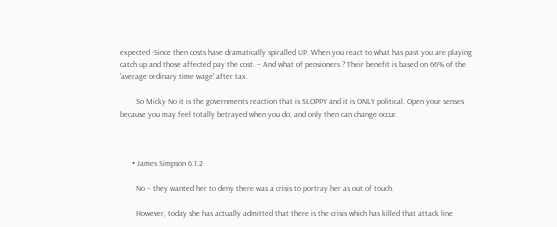expected -Since then costs have dramatically spiralled UP. When you react to what has past you are playing catch up and those affected pay the cost. – And what of pensioners ? Their benefit is based on 66% of the 'average ordinary time wage' after tax.

        So Micky No it is the governments reaction that is SLOPPY and it is ONLY political. Open your senses because you may feel totally betrayed when you do, and only then can change occur.



      • James Simpson 6.1.2

        No – they wanted her to deny there was a crisis to portray her as out of touch.

        However, today she has actually admitted that there is the crisis which has killed that attack line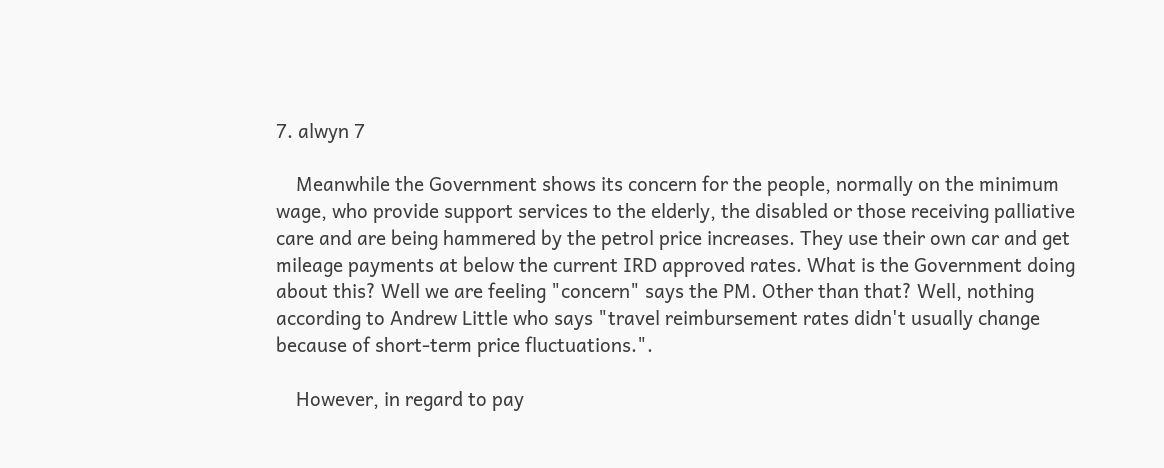7. alwyn 7

    Meanwhile the Government shows its concern for the people, normally on the minimum wage, who provide support services to the elderly, the disabled or those receiving palliative care and are being hammered by the petrol price increases. They use their own car and get mileage payments at below the current IRD approved rates. What is the Government doing about this? Well we are feeling "concern" says the PM. Other than that? Well, nothing according to Andrew Little who says "travel reimbursement rates didn't usually change because of short-term price fluctuations.".

    However, in regard to pay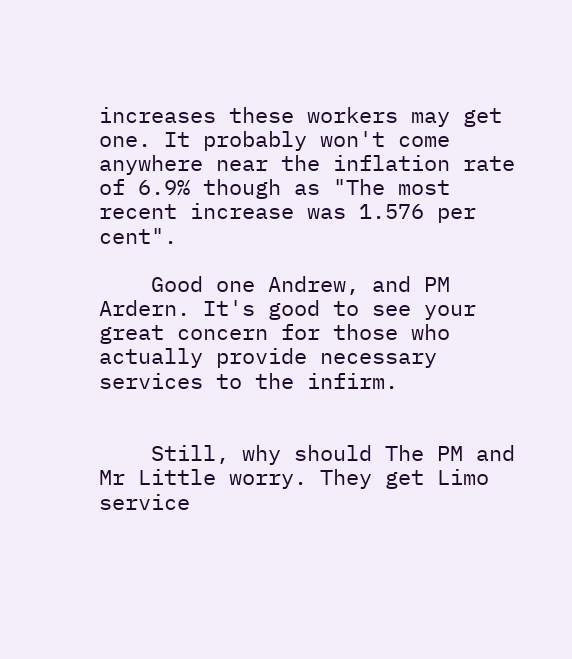increases these workers may get one. It probably won't come anywhere near the inflation rate of 6.9% though as "The most recent increase was 1.576 per cent".

    Good one Andrew, and PM Ardern. It's good to see your great concern for those who actually provide necessary services to the infirm.


    Still, why should The PM and Mr Little worry. They get Limo service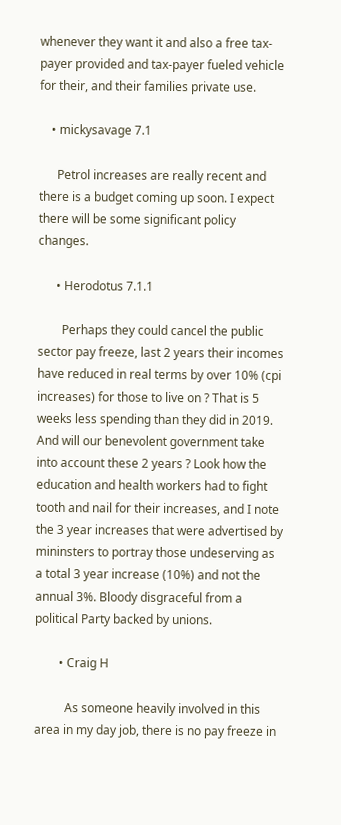whenever they want it and also a free tax-payer provided and tax-payer fueled vehicle for their, and their families private use.

    • mickysavage 7.1

      Petrol increases are really recent and there is a budget coming up soon. I expect there will be some significant policy changes.

      • Herodotus 7.1.1

        Perhaps they could cancel the public sector pay freeze, last 2 years their incomes have reduced in real terms by over 10% (cpi increases) for those to live on ? That is 5 weeks less spending than they did in 2019. And will our benevolent government take into account these 2 years ? Look how the education and health workers had to fight tooth and nail for their increases, and I note the 3 year increases that were advertised by mininsters to portray those undeserving as a total 3 year increase (10%) and not the annual 3%. Bloody disgraceful from a political Party backed by unions.

        • Craig H

          As someone heavily involved in this area in my day job, there is no pay freeze in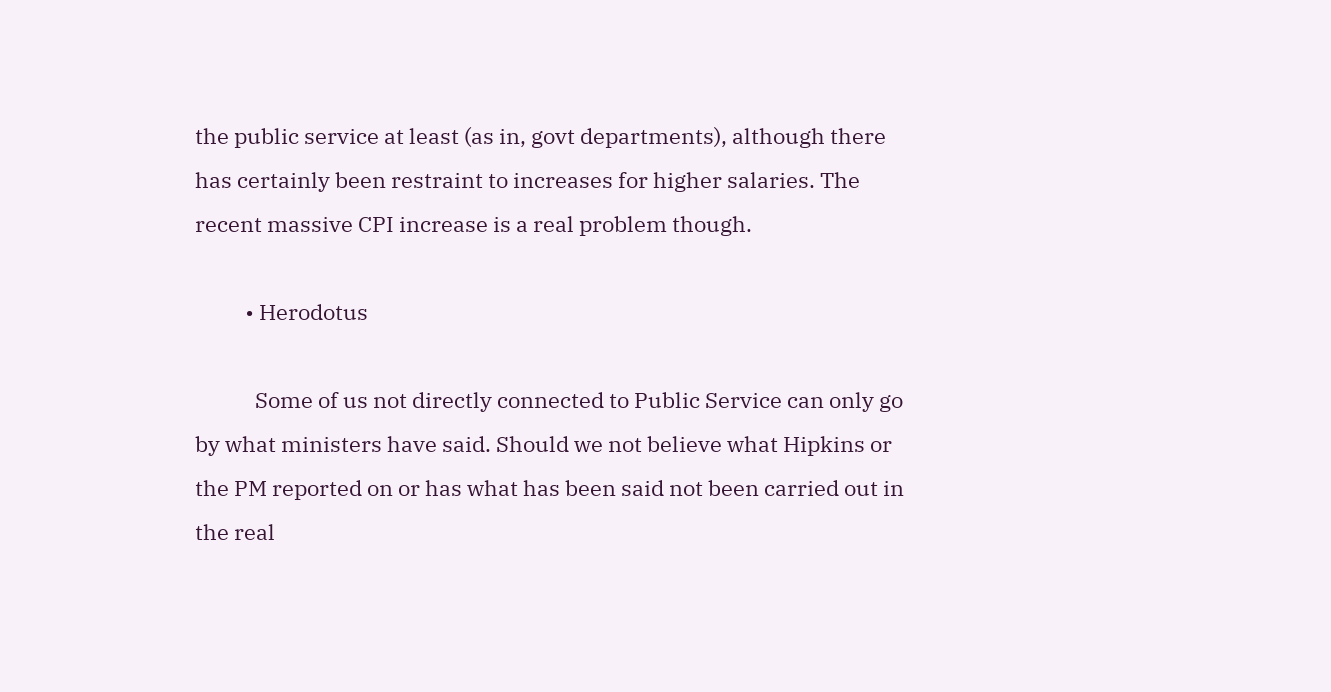the public service at least (as in, govt departments), although there has certainly been restraint to increases for higher salaries. The recent massive CPI increase is a real problem though.

          • Herodotus

            Some of us not directly connected to Public Service can only go by what ministers have said. Should we not believe what Hipkins or the PM reported on or has what has been said not been carried out in the real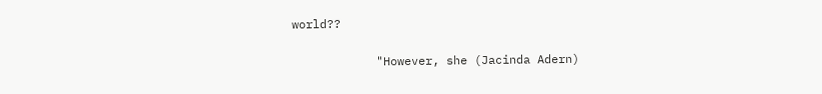world??

            "However, she (Jacinda Adern)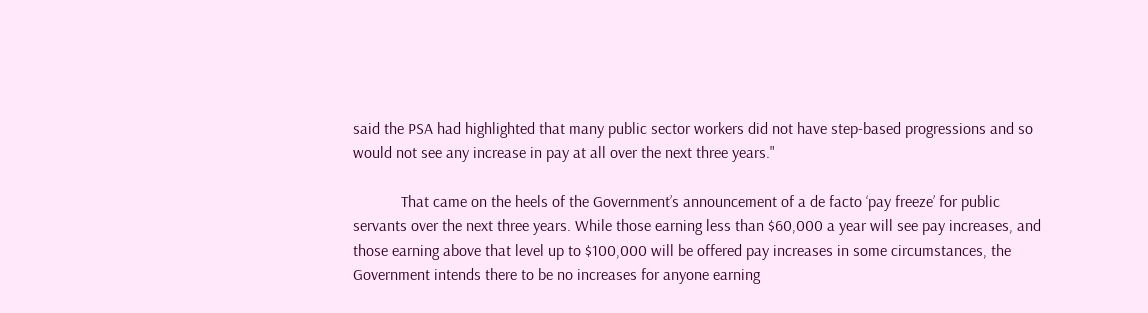said the PSA had highlighted that many public sector workers did not have step-based progressions and so would not see any increase in pay at all over the next three years."

            That came on the heels of the Government’s announcement of a de facto ‘pay freeze’ for public servants over the next three years. While those earning less than $60,000 a year will see pay increases, and those earning above that level up to $100,000 will be offered pay increases in some circumstances, the Government intends there to be no increases for anyone earning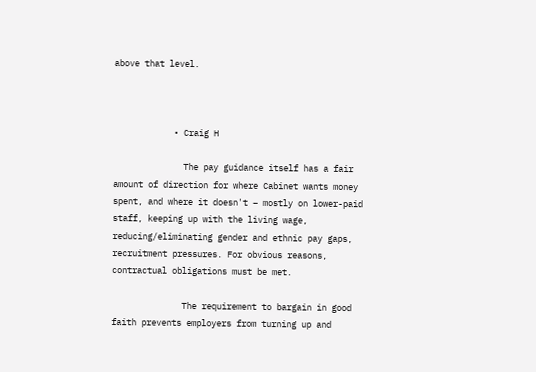above that level.



            • Craig H

              The pay guidance itself has a fair amount of direction for where Cabinet wants money spent, and where it doesn't – mostly on lower-paid staff, keeping up with the living wage, reducing/eliminating gender and ethnic pay gaps, recruitment pressures. For obvious reasons, contractual obligations must be met.

              The requirement to bargain in good faith prevents employers from turning up and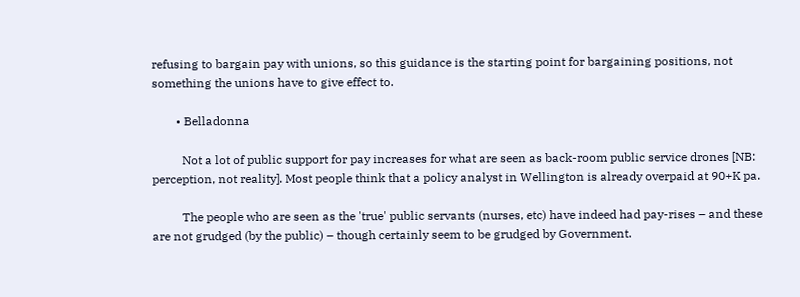refusing to bargain pay with unions, so this guidance is the starting point for bargaining positions, not something the unions have to give effect to.

        • Belladonna

          Not a lot of public support for pay increases for what are seen as back-room public service drones [NB: perception, not reality]. Most people think that a policy analyst in Wellington is already overpaid at 90+K pa.

          The people who are seen as the 'true' public servants (nurses, etc) have indeed had pay-rises – and these are not grudged (by the public) – though certainly seem to be grudged by Government.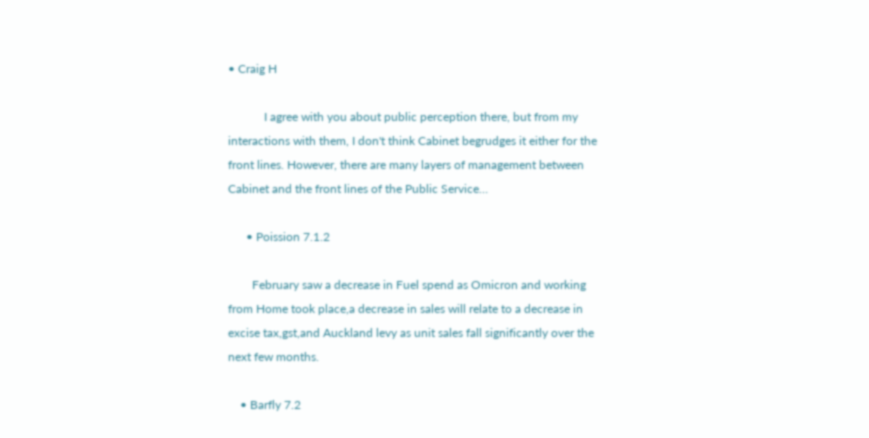• Craig H

            I agree with you about public perception there, but from my interactions with them, I don't think Cabinet begrudges it either for the front lines. However, there are many layers of management between Cabinet and the front lines of the Public Service…

      • Poission 7.1.2

        February saw a decrease in Fuel spend as Omicron and working from Home took place,a decrease in sales will relate to a decrease in excise tax,gst,and Auckland levy as unit sales fall significantly over the next few months.

    • Barfly 7.2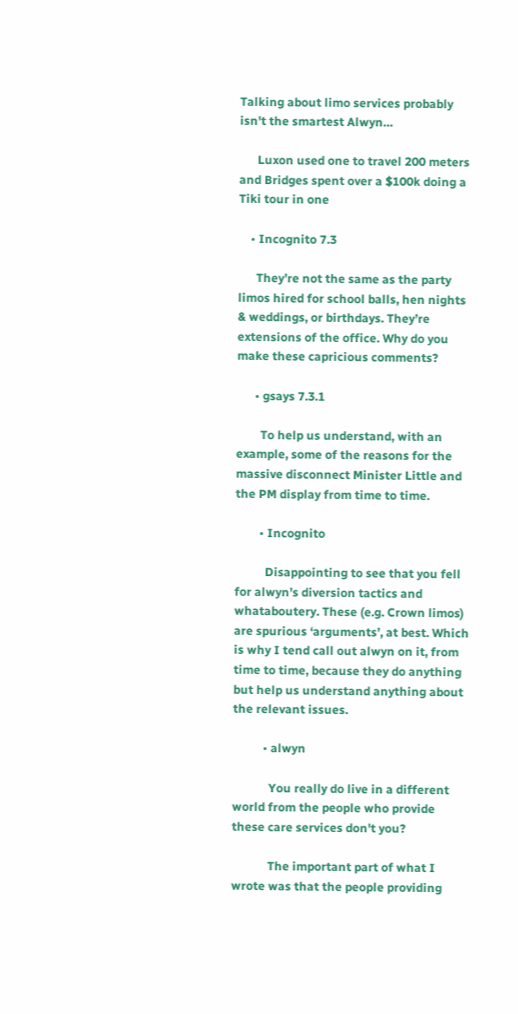Talking about limo services probably isn't the smartest Alwyn…

      Luxon used one to travel 200 meters and Bridges spent over a $100k doing a Tiki tour in one

    • Incognito 7.3

      They’re not the same as the party limos hired for school balls, hen nights & weddings, or birthdays. They’re extensions of the office. Why do you make these capricious comments?

      • gsays 7.3.1

        To help us understand, with an example, some of the reasons for the massive disconnect Minister Little and the PM display from time to time.

        • Incognito

          Disappointing to see that you fell for alwyn’s diversion tactics and whataboutery. These (e.g. Crown limos) are spurious ‘arguments’, at best. Which is why I tend call out alwyn on it, from time to time, because they do anything but help us understand anything about the relevant issues.

          • alwyn

            You really do live in a different world from the people who provide these care services don't you?

            The important part of what I wrote was that the people providing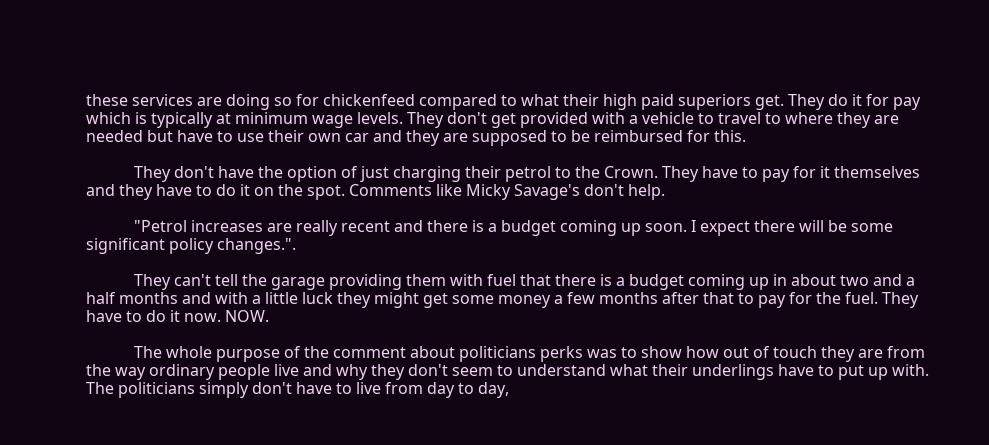these services are doing so for chickenfeed compared to what their high paid superiors get. They do it for pay which is typically at minimum wage levels. They don't get provided with a vehicle to travel to where they are needed but have to use their own car and they are supposed to be reimbursed for this.

            They don't have the option of just charging their petrol to the Crown. They have to pay for it themselves and they have to do it on the spot. Comments like Micky Savage's don't help.

            "Petrol increases are really recent and there is a budget coming up soon. I expect there will be some significant policy changes.".

            They can't tell the garage providing them with fuel that there is a budget coming up in about two and a half months and with a little luck they might get some money a few months after that to pay for the fuel. They have to do it now. NOW.

            The whole purpose of the comment about politicians perks was to show how out of touch they are from the way ordinary people live and why they don't seem to understand what their underlings have to put up with. The politicians simply don't have to live from day to day,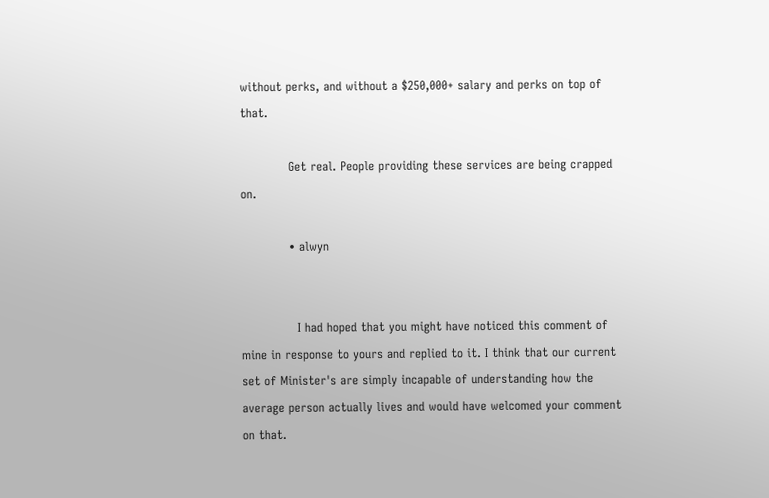without perks, and without a $250,000+ salary and perks on top of that.

            Get real. People providing these services are being crapped on.

            • alwyn


              I had hoped that you might have noticed this comment of mine in response to yours and replied to it. I think that our current set of Minister's are simply incapable of understanding how the average person actually lives and would have welcomed your comment on that.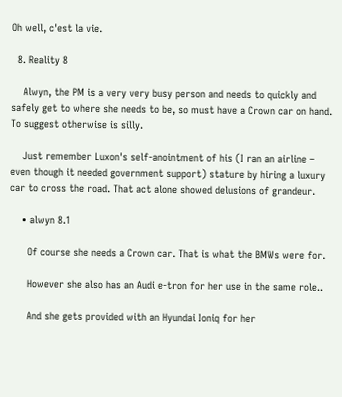Oh well, c'est la vie.

  8. Reality 8

    Alwyn, the PM is a very very busy person and needs to quickly and safely get to where she needs to be, so must have a Crown car on hand. To suggest otherwise is silly.

    Just remember Luxon's self-anointment of his (I ran an airline – even though it needed government support) stature by hiring a luxury car to cross the road. That act alone showed delusions of grandeur.

    • alwyn 8.1

      Of course she needs a Crown car. That is what the BMWs were for.

      However she also has an Audi e-tron for her use in the same role..

      And she gets provided with an Hyundai Ioniq for her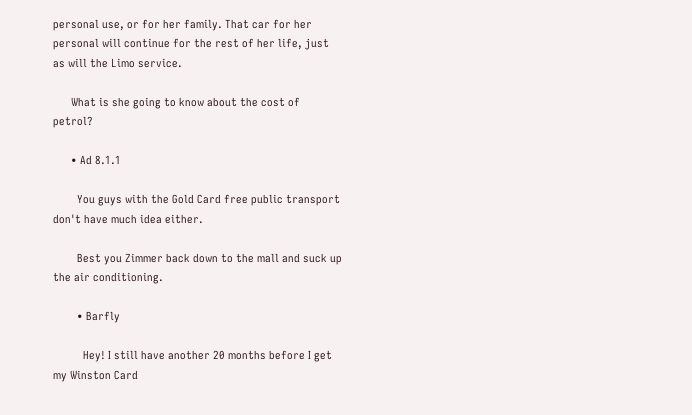personal use, or for her family. That car for her personal will continue for the rest of her life, just as will the Limo service.

      What is she going to know about the cost of petrol?

      • Ad 8.1.1

        You guys with the Gold Card free public transport don't have much idea either.

        Best you Zimmer back down to the mall and suck up the air conditioning.

        • Barfly

          Hey! I still have another 20 months before I get my Winston Card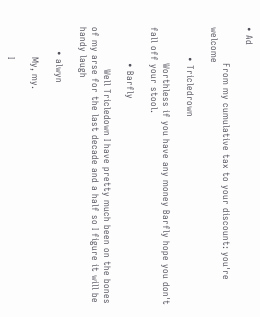• Ad

            From my cumulative tax to your discount: you're welcome

          • Tricledrown

            Worthless if you have any money Barfly hope you don't fall off your stool.

            • Barfly

              Well Tricledown I have pretty much been on the bones of my arse for the last decade and a half so I figure it will be handy laugh

        • alwyn

          My, my.

          I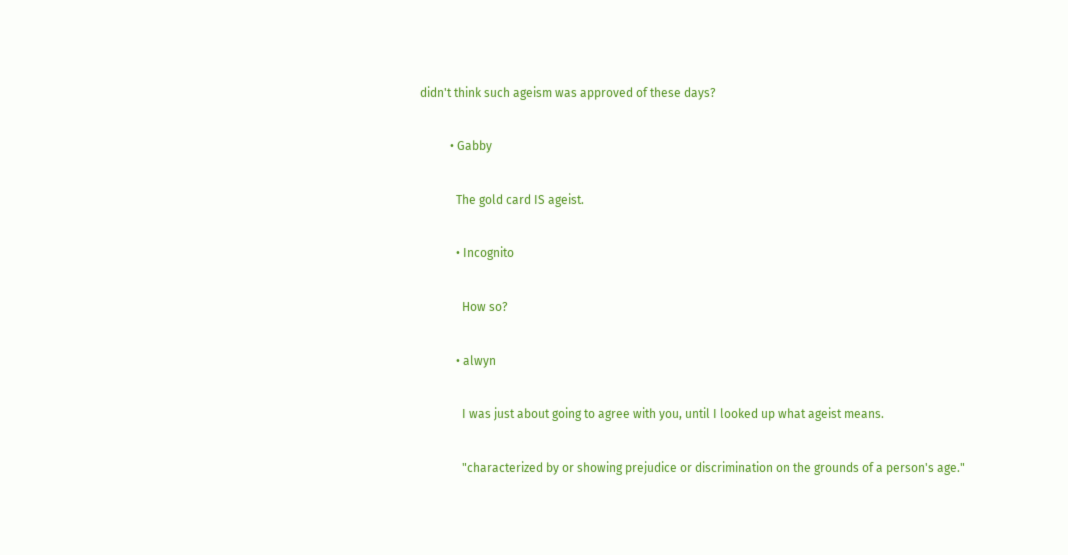didn't think such ageism was approved of these days?

          • Gabby

            The gold card IS ageist.

            • Incognito

              How so?

            • alwyn

              I was just about going to agree with you, until I looked up what ageist means.

              "characterized by or showing prejudice or discrimination on the grounds of a person's age."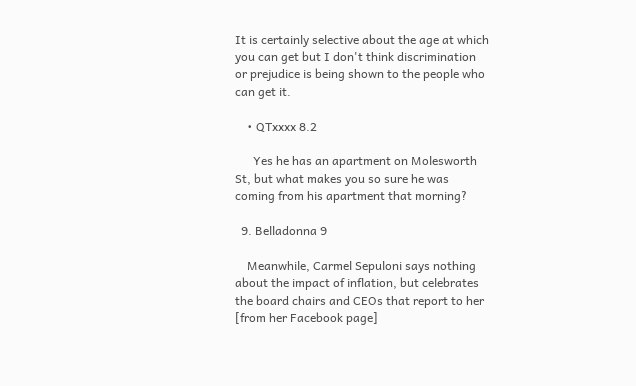It is certainly selective about the age at which you can get but I don't think discrimination or prejudice is being shown to the people who can get it.

    • QTxxxx 8.2

      Yes he has an apartment on Molesworth St, but what makes you so sure he was coming from his apartment that morning?

  9. Belladonna 9

    Meanwhile, Carmel Sepuloni says nothing about the impact of inflation, but celebrates the board chairs and CEOs that report to her [from her Facebook page]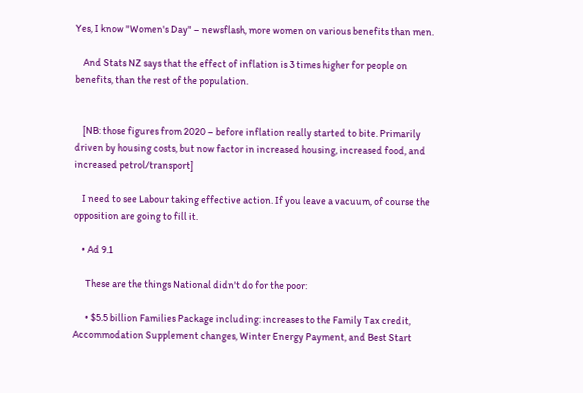Yes, I know "Women's Day" – newsflash, more women on various benefits than men.

    And Stats NZ says that the effect of inflation is 3 times higher for people on benefits, than the rest of the population.


    [NB: those figures from 2020 – before inflation really started to bite. Primarily driven by housing costs, but now factor in increased housing, increased food, and increased petrol/transport]

    I need to see Labour taking effective action. If you leave a vacuum, of course the opposition are going to fill it.

    • Ad 9.1

      These are the things National didn't do for the poor:

      • $5.5 billion Families Package including: increases to the Family Tax credit, Accommodation Supplement changes, Winter Energy Payment, and Best Start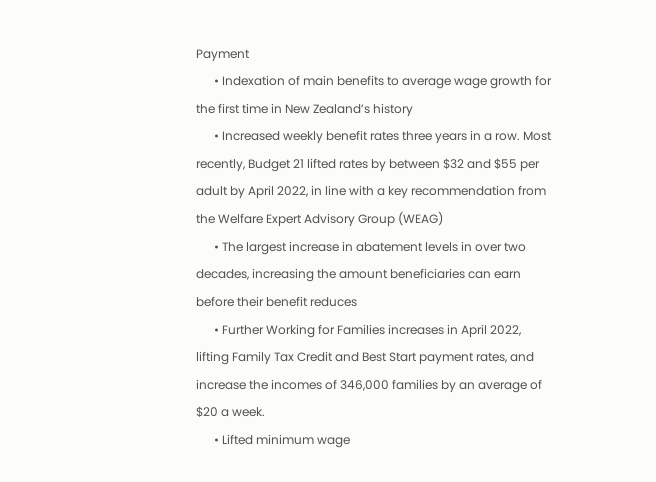Payment
      • Indexation of main benefits to average wage growth for the first time in New Zealand’s history
      • Increased weekly benefit rates three years in a row. Most recently, Budget 21 lifted rates by between $32 and $55 per adult by April 2022, in line with a key recommendation from the Welfare Expert Advisory Group (WEAG)
      • The largest increase in abatement levels in over two decades, increasing the amount beneficiaries can earn before their benefit reduces
      • Further Working for Families increases in April 2022, lifting Family Tax Credit and Best Start payment rates, and increase the incomes of 346,000 families by an average of $20 a week.
      • Lifted minimum wage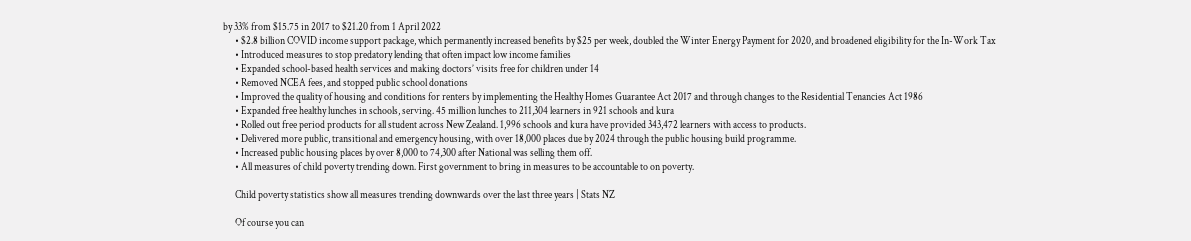by 33% from $15.75 in 2017 to $21.20 from 1 April 2022
      • $2.8 billion COVID income support package, which permanently increased benefits by $25 per week, doubled the Winter Energy Payment for 2020, and broadened eligibility for the In-Work Tax
      • Introduced measures to stop predatory lending that often impact low income families
      • Expanded school-based health services and making doctors’ visits free for children under 14
      • Removed NCEA fees, and stopped public school donations
      • Improved the quality of housing and conditions for renters by implementing the Healthy Homes Guarantee Act 2017 and through changes to the Residential Tenancies Act 1986
      • Expanded free healthy lunches in schools, serving. 45 million lunches to 211,304 learners in 921 schools and kura
      • Rolled out free period products for all student across New Zealand. 1,996 schools and kura have provided 343,472 learners with access to products.
      • Delivered more public, transitional and emergency housing, with over 18,000 places due by 2024 through the public housing build programme.
      • Increased public housing places by over 8,000 to 74,300 after National was selling them off.
      • All measures of child poverty trending down. First government to bring in measures to be accountable to on poverty.

      Child poverty statistics show all measures trending downwards over the last three years | Stats NZ

      Of course you can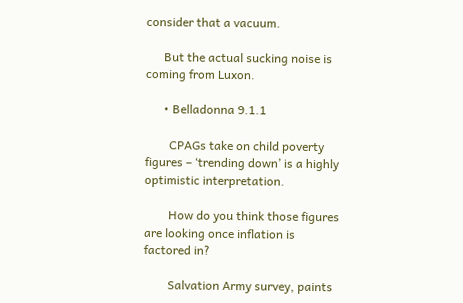consider that a vacuum.

      But the actual sucking noise is coming from Luxon.

      • Belladonna 9.1.1

        CPAGs take on child poverty figures – ‘trending down’ is a highly optimistic interpretation.

        How do you think those figures are looking once inflation is factored in?

        Salvation Army survey, paints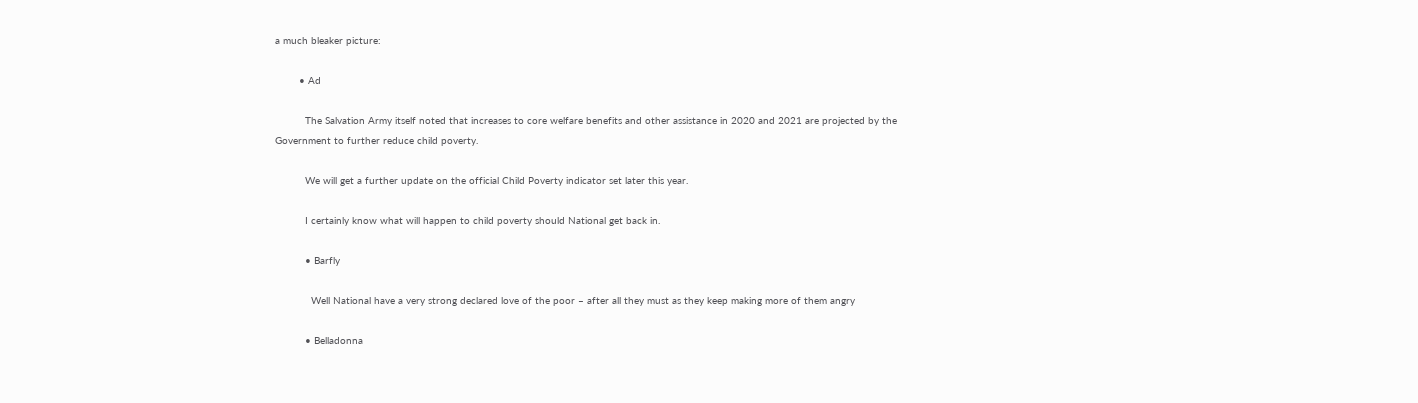a much bleaker picture:

        • Ad

          The Salvation Army itself noted that increases to core welfare benefits and other assistance in 2020 and 2021 are projected by the Government to further reduce child poverty.

          We will get a further update on the official Child Poverty indicator set later this year.

          I certainly know what will happen to child poverty should National get back in.

          • Barfly

            Well National have a very strong declared love of the poor – after all they must as they keep making more of them angry

          • Belladonna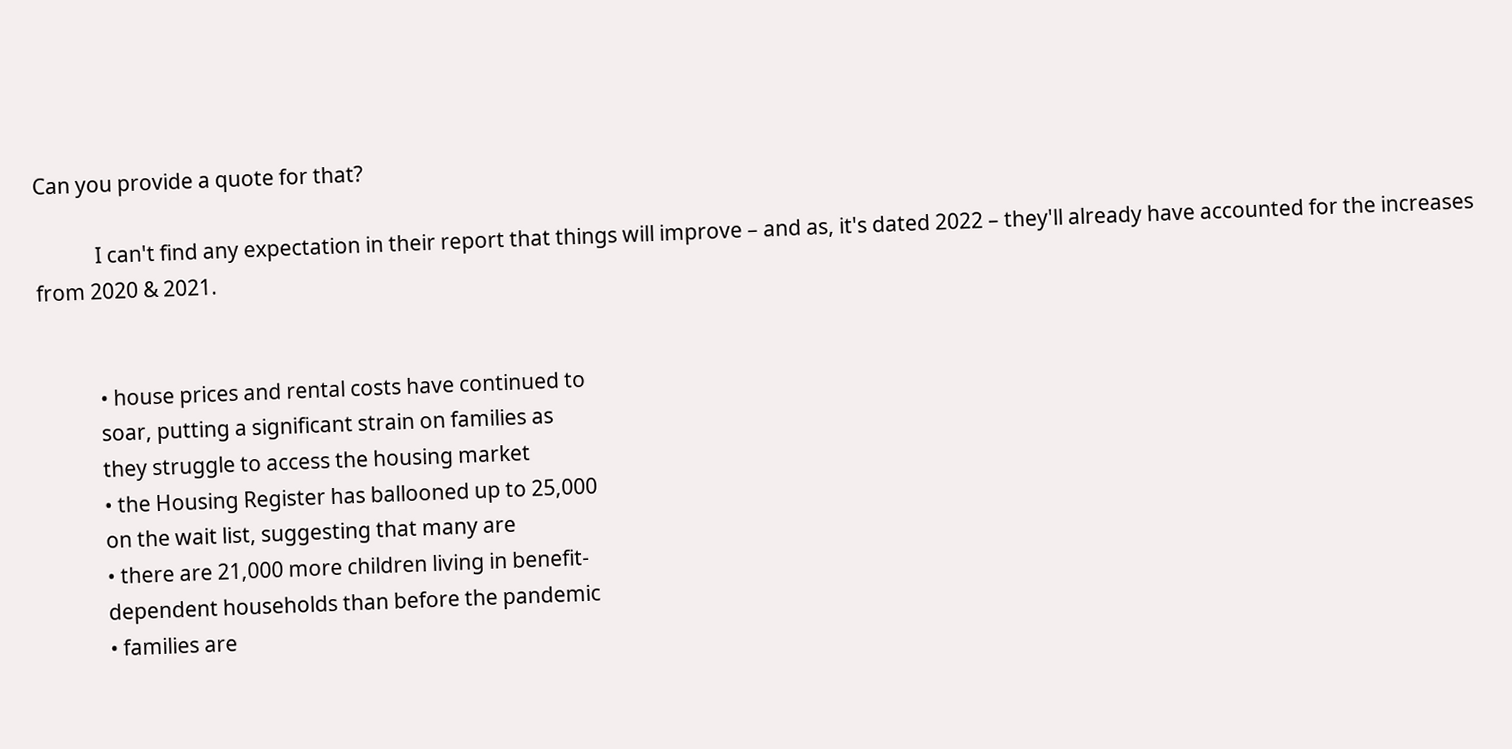Can you provide a quote for that?

            I can't find any expectation in their report that things will improve – and as, it's dated 2022 – they'll already have accounted for the increases from 2020 & 2021.


            • house prices and rental costs have continued to
            soar, putting a significant strain on families as
            they struggle to access the housing market
            • the Housing Register has ballooned up to 25,000
            on the wait list, suggesting that many are
            • there are 21,000 more children living in benefit-
            dependent households than before the pandemic
            • families are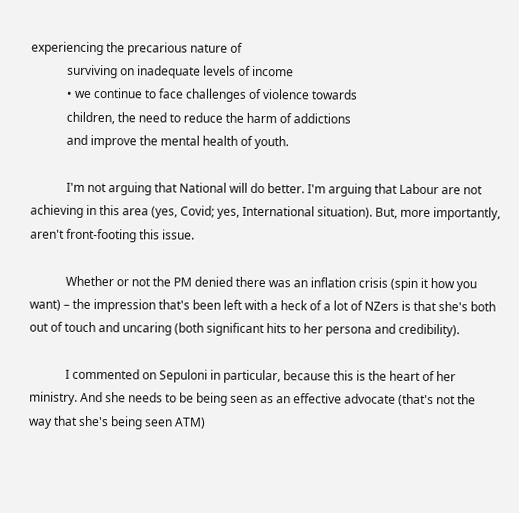experiencing the precarious nature of
            surviving on inadequate levels of income
            • we continue to face challenges of violence towards
            children, the need to reduce the harm of addictions
            and improve the mental health of youth.

            I'm not arguing that National will do better. I'm arguing that Labour are not achieving in this area (yes, Covid; yes, International situation). But, more importantly, aren't front-footing this issue.

            Whether or not the PM denied there was an inflation crisis (spin it how you want) – the impression that's been left with a heck of a lot of NZers is that she's both out of touch and uncaring (both significant hits to her persona and credibility).

            I commented on Sepuloni in particular, because this is the heart of her ministry. And she needs to be being seen as an effective advocate (that's not the way that she's being seen ATM)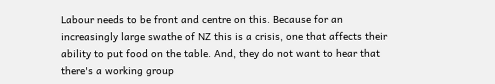Labour needs to be front and centre on this. Because for an increasingly large swathe of NZ this is a crisis, one that affects their ability to put food on the table. And, they do not want to hear that there's a working group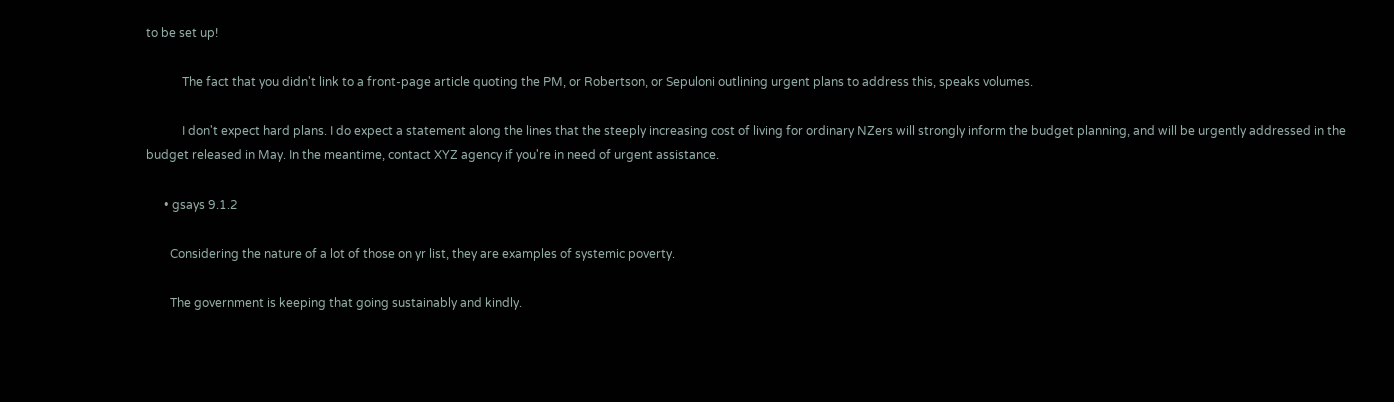to be set up!

            The fact that you didn't link to a front-page article quoting the PM, or Robertson, or Sepuloni outlining urgent plans to address this, speaks volumes.

            I don't expect hard plans. I do expect a statement along the lines that the steeply increasing cost of living for ordinary NZers will strongly inform the budget planning, and will be urgently addressed in the budget released in May. In the meantime, contact XYZ agency if you're in need of urgent assistance.

      • gsays 9.1.2

        Considering the nature of a lot of those on yr list, they are examples of systemic poverty.

        The government is keeping that going sustainably and kindly.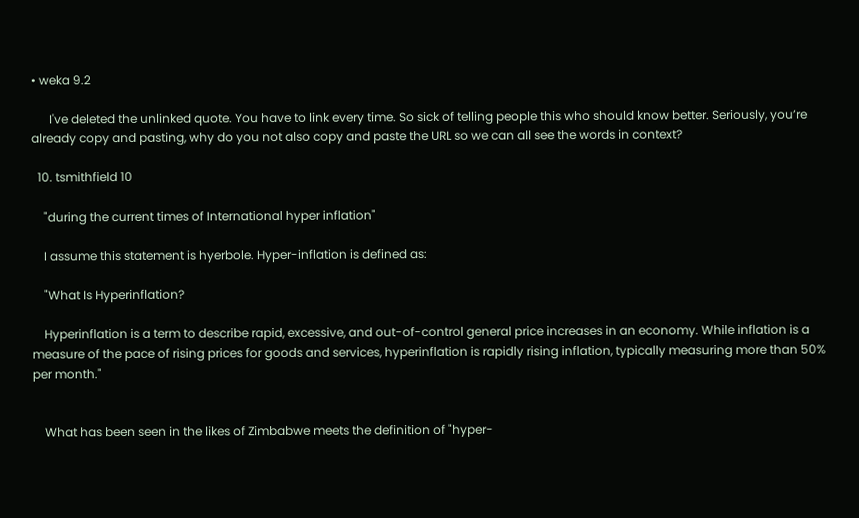• weka 9.2

      I've deleted the unlinked quote. You have to link every time. So sick of telling people this who should know better. Seriously, you’re already copy and pasting, why do you not also copy and paste the URL so we can all see the words in context?

  10. tsmithfield 10

    "during the current times of International hyper inflation"

    I assume this statement is hyerbole. Hyper-inflation is defined as:

    "What Is Hyperinflation?

    Hyperinflation is a term to describe rapid, excessive, and out-of-control general price increases in an economy. While inflation is a measure of the pace of rising prices for goods and services, hyperinflation is rapidly rising inflation, typically measuring more than 50% per month."


    What has been seen in the likes of Zimbabwe meets the definition of "hyper-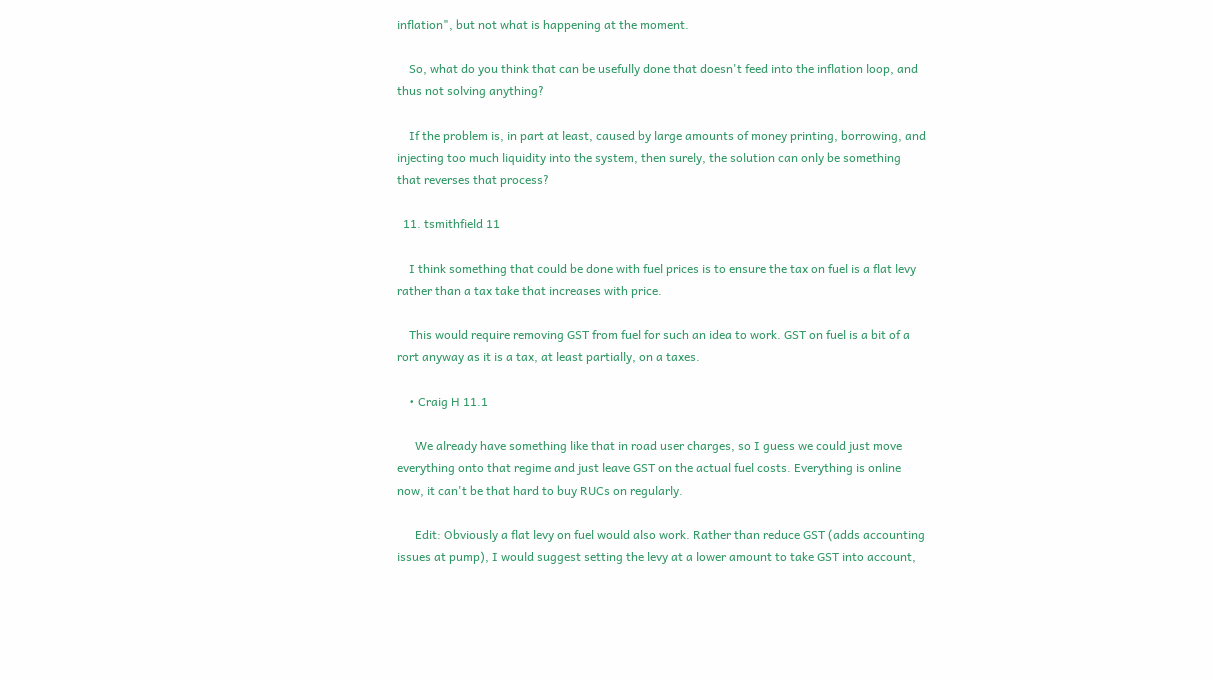inflation", but not what is happening at the moment.

    So, what do you think that can be usefully done that doesn't feed into the inflation loop, and thus not solving anything?

    If the problem is, in part at least, caused by large amounts of money printing, borrowing, and injecting too much liquidity into the system, then surely, the solution can only be something that reverses that process?

  11. tsmithfield 11

    I think something that could be done with fuel prices is to ensure the tax on fuel is a flat levy rather than a tax take that increases with price.

    This would require removing GST from fuel for such an idea to work. GST on fuel is a bit of a rort anyway as it is a tax, at least partially, on a taxes.

    • Craig H 11.1

      We already have something like that in road user charges, so I guess we could just move everything onto that regime and just leave GST on the actual fuel costs. Everything is online now, it can't be that hard to buy RUCs on regularly.

      Edit: Obviously a flat levy on fuel would also work. Rather than reduce GST (adds accounting issues at pump), I would suggest setting the levy at a lower amount to take GST into account,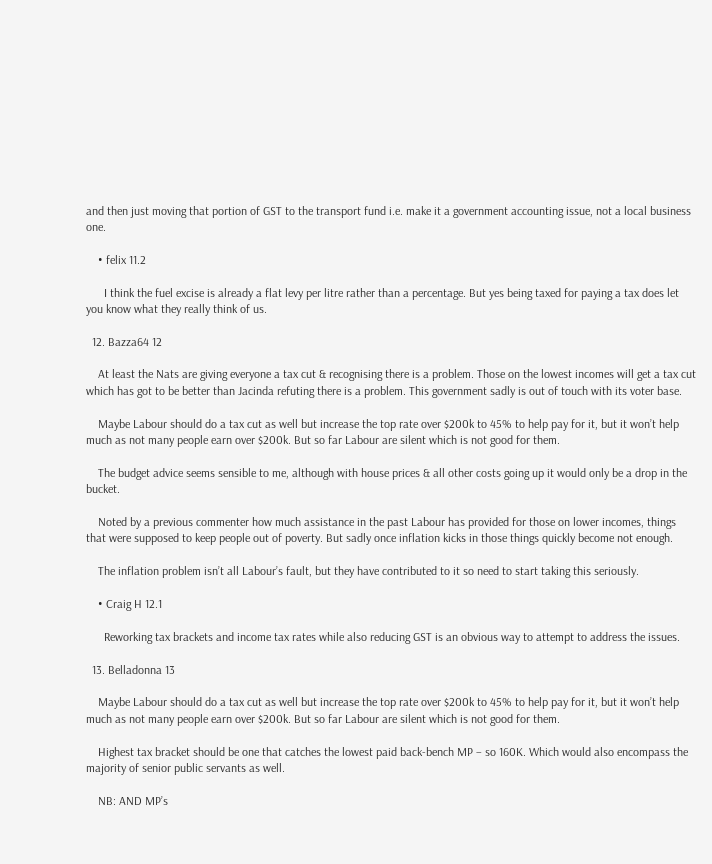and then just moving that portion of GST to the transport fund i.e. make it a government accounting issue, not a local business one.

    • felix 11.2

      I think the fuel excise is already a flat levy per litre rather than a percentage. But yes being taxed for paying a tax does let you know what they really think of us.

  12. Bazza64 12

    At least the Nats are giving everyone a tax cut & recognising there is a problem. Those on the lowest incomes will get a tax cut which has got to be better than Jacinda refuting there is a problem. This government sadly is out of touch with its voter base.

    Maybe Labour should do a tax cut as well but increase the top rate over $200k to 45% to help pay for it, but it won’t help much as not many people earn over $200k. But so far Labour are silent which is not good for them.

    The budget advice seems sensible to me, although with house prices & all other costs going up it would only be a drop in the bucket.

    Noted by a previous commenter how much assistance in the past Labour has provided for those on lower incomes, things that were supposed to keep people out of poverty. But sadly once inflation kicks in those things quickly become not enough.

    The inflation problem isn’t all Labour’s fault, but they have contributed to it so need to start taking this seriously.

    • Craig H 12.1

      Reworking tax brackets and income tax rates while also reducing GST is an obvious way to attempt to address the issues.

  13. Belladonna 13

    Maybe Labour should do a tax cut as well but increase the top rate over $200k to 45% to help pay for it, but it won’t help much as not many people earn over $200k. But so far Labour are silent which is not good for them.

    Highest tax bracket should be one that catches the lowest paid back-bench MP – so 160K. Which would also encompass the majority of senior public servants as well.

    NB: AND MP’s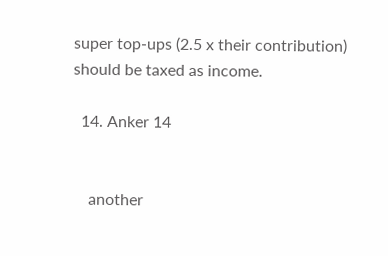super top-ups (2.5 x their contribution) should be taxed as income.

  14. Anker 14


    another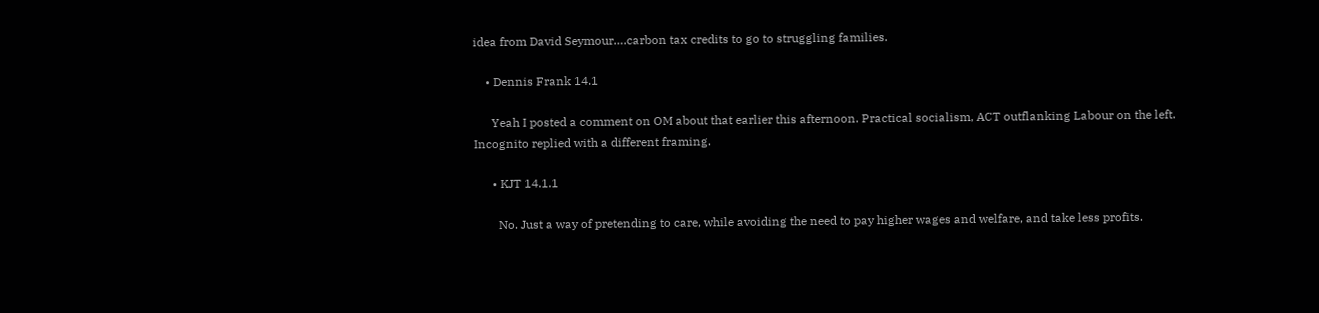idea from David Seymour….carbon tax credits to go to struggling families.

    • Dennis Frank 14.1

      Yeah I posted a comment on OM about that earlier this afternoon. Practical socialism, ACT outflanking Labour on the left. Incognito replied with a different framing.

      • KJT 14.1.1

        No. Just a way of pretending to care, while avoiding the need to pay higher wages and welfare, and take less profits.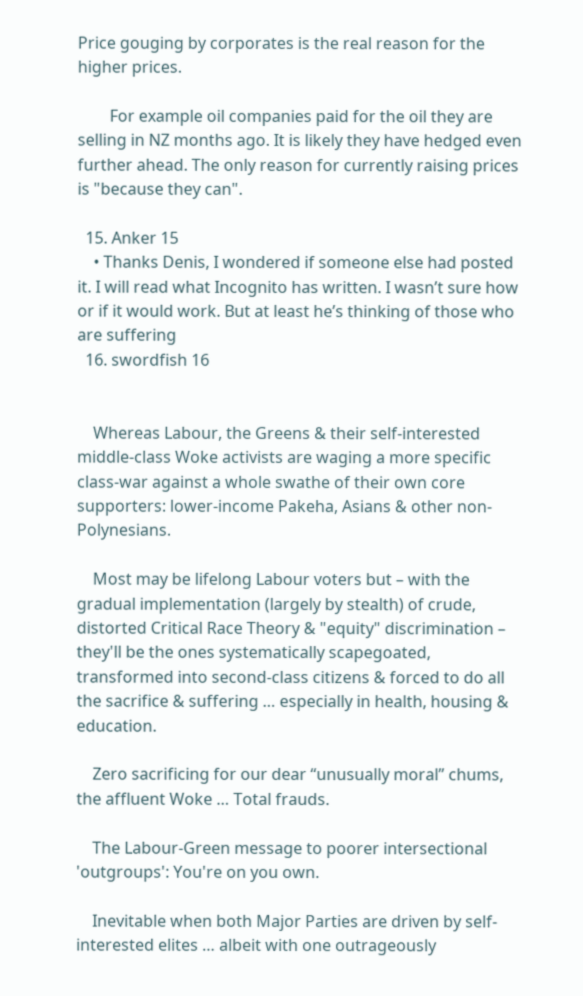Price gouging by corporates is the real reason for the higher prices.

        For example oil companies paid for the oil they are selling in NZ months ago. It is likely they have hedged even further ahead. The only reason for currently raising prices is "because they can".

  15. Anker 15
    • Thanks Denis, I wondered if someone else had posted it. I will read what Incognito has written. I wasn’t sure how or if it would work. But at least he’s thinking of those who are suffering
  16. swordfish 16


    Whereas Labour, the Greens & their self-interested middle-class Woke activists are waging a more specific class-war against a whole swathe of their own core supporters: lower-income Pakeha, Asians & other non-Polynesians.

    Most may be lifelong Labour voters but – with the gradual implementation (largely by stealth) of crude, distorted Critical Race Theory & "equity" discrimination – they'll be the ones systematically scapegoated, transformed into second-class citizens & forced to do all the sacrifice & suffering … especially in health, housing & education.

    Zero sacrificing for our dear “unusually moral” chums, the affluent Woke … Total frauds.

    The Labour-Green message to poorer intersectional 'outgroups': You're on you own.

    Inevitable when both Major Parties are driven by self-interested elites … albeit with one outrageously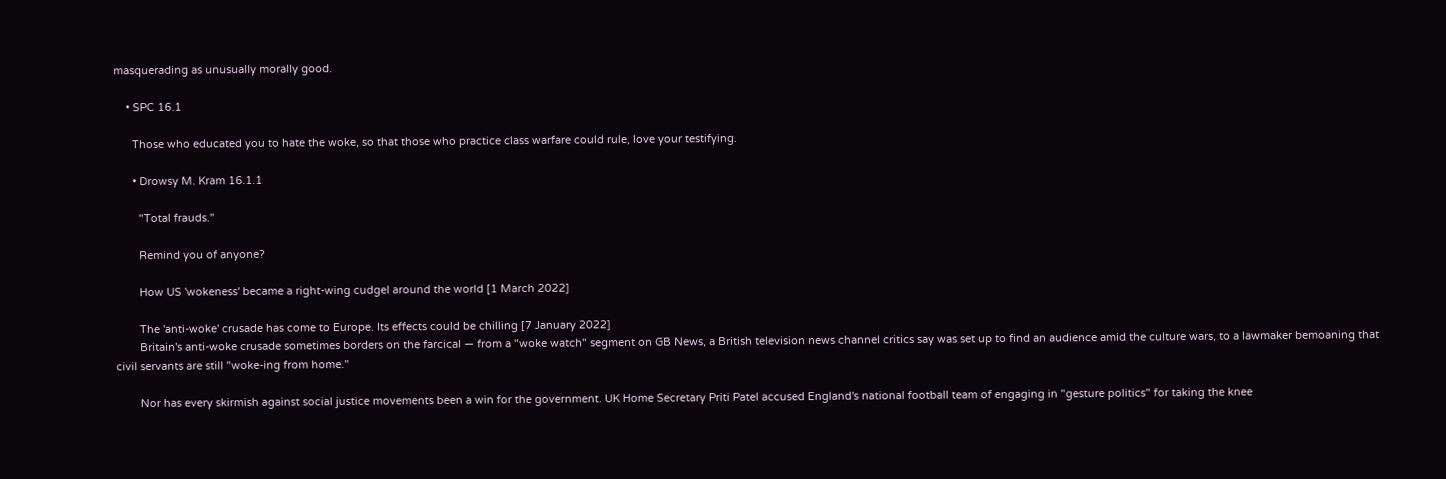masquerading as unusually morally good.

    • SPC 16.1

      Those who educated you to hate the woke, so that those who practice class warfare could rule, love your testifying.

      • Drowsy M. Kram 16.1.1

        "Total frauds."

        Remind you of anyone?

        How US 'wokeness' became a right-wing cudgel around the world [1 March 2022]

        The 'anti-woke' crusade has come to Europe. Its effects could be chilling [7 January 2022]
        Britain's anti-woke crusade sometimes borders on the farcical — from a "woke watch" segment on GB News, a British television news channel critics say was set up to find an audience amid the culture wars, to a lawmaker bemoaning that civil servants are still "woke-ing from home."

        Nor has every skirmish against social justice movements been a win for the government. UK Home Secretary Priti Patel accused England's national football team of engaging in "gesture politics" for taking the knee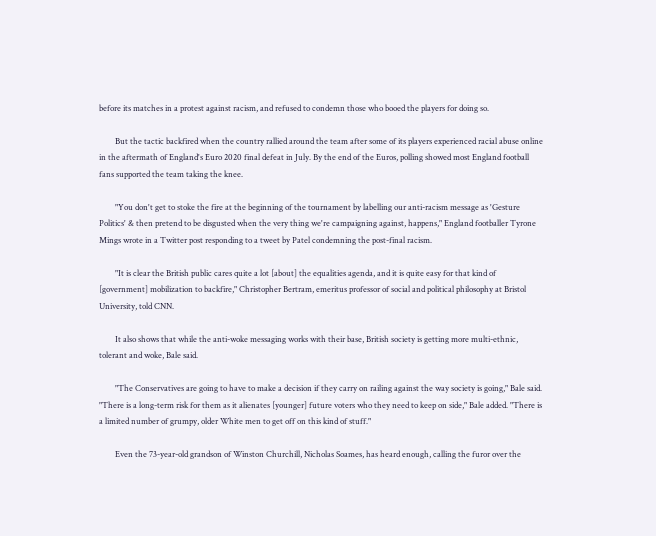before its matches in a protest against racism, and refused to condemn those who booed the players for doing so.

        But the tactic backfired when the country rallied around the team after some of its players experienced racial abuse online in the aftermath of England's Euro 2020 final defeat in July. By the end of the Euros, polling showed most England football fans supported the team taking the knee.

        "You don't get to stoke the fire at the beginning of the tournament by labelling our anti-racism message as 'Gesture Politics' & then pretend to be disgusted when the very thing we're campaigning against, happens," England footballer Tyrone Mings wrote in a Twitter post responding to a tweet by Patel condemning the post-final racism.

        "It is clear the British public cares quite a lot [about] the equalities agenda, and it is quite easy for that kind of [government] mobilization to backfire," Christopher Bertram, emeritus professor of social and political philosophy at Bristol University, told CNN.

        It also shows that while the anti-woke messaging works with their base, British society is getting more multi-ethnic, tolerant and woke, Bale said.

        "The Conservatives are going to have to make a decision if they carry on railing against the way society is going," Bale said. "There is a long-term risk for them as it alienates [younger] future voters who they need to keep on side," Bale added. "There is a limited number of grumpy, older White men to get off on this kind of stuff."

        Even the 73-year-old grandson of Winston Churchill, Nicholas Soames, has heard enough, calling the furor over the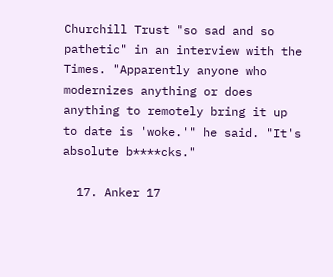Churchill Trust "so sad and so pathetic" in an interview with the Times. "Apparently anyone who modernizes anything or does anything to remotely bring it up to date is 'woke.'" he said. "It's absolute b****cks."

  17. Anker 17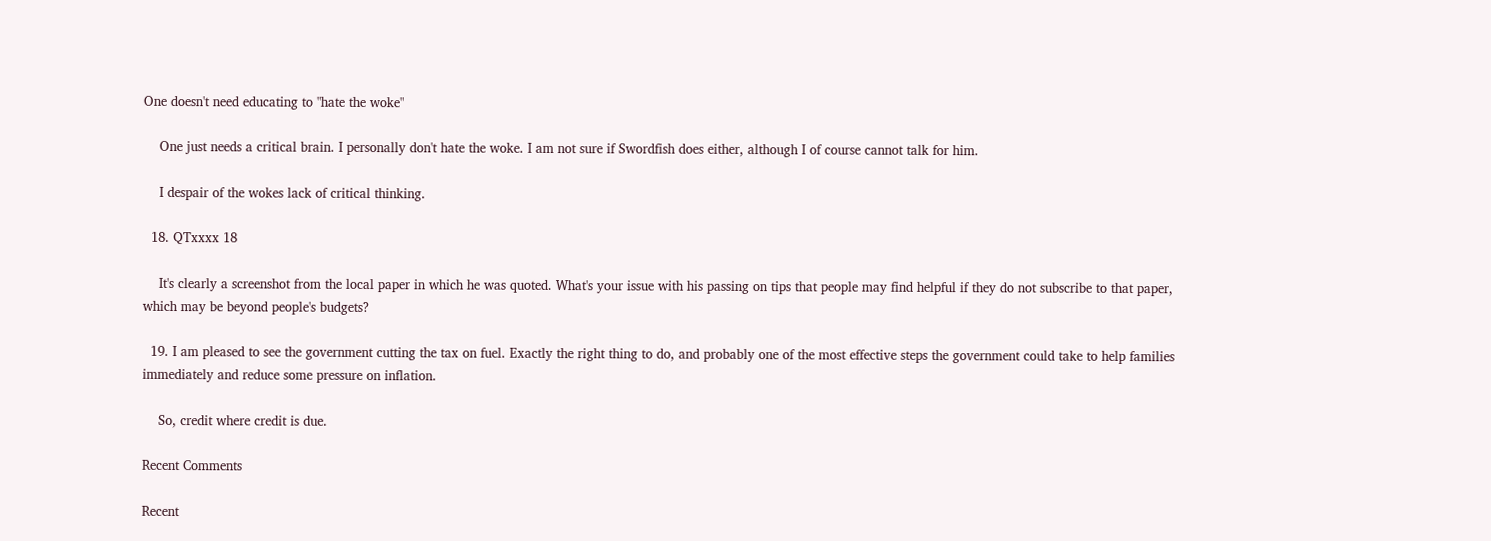One doesn't need educating to "hate the woke"

    One just needs a critical brain. I personally don't hate the woke. I am not sure if Swordfish does either, although I of course cannot talk for him.

    I despair of the wokes lack of critical thinking.

  18. QTxxxx 18

    It's clearly a screenshot from the local paper in which he was quoted. What's your issue with his passing on tips that people may find helpful if they do not subscribe to that paper, which may be beyond people's budgets?

  19. I am pleased to see the government cutting the tax on fuel. Exactly the right thing to do, and probably one of the most effective steps the government could take to help families immediately and reduce some pressure on inflation.

    So, credit where credit is due.

Recent Comments

Recent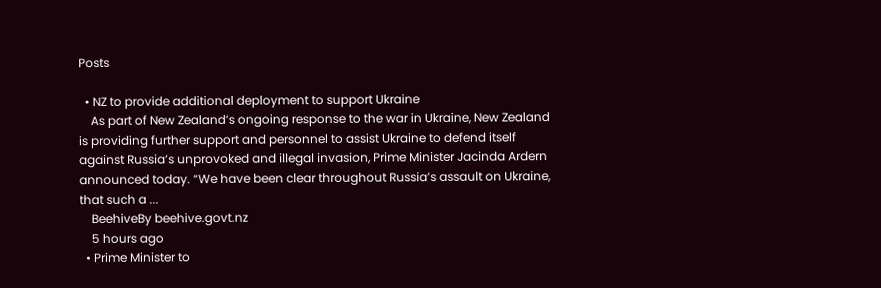Posts

  • NZ to provide additional deployment to support Ukraine
    As part of New Zealand’s ongoing response to the war in Ukraine, New Zealand is providing further support and personnel to assist Ukraine to defend itself against Russia’s unprovoked and illegal invasion, Prime Minister Jacinda Ardern announced today. “We have been clear throughout Russia’s assault on Ukraine, that such a ...
    BeehiveBy beehive.govt.nz
    5 hours ago
  • Prime Minister to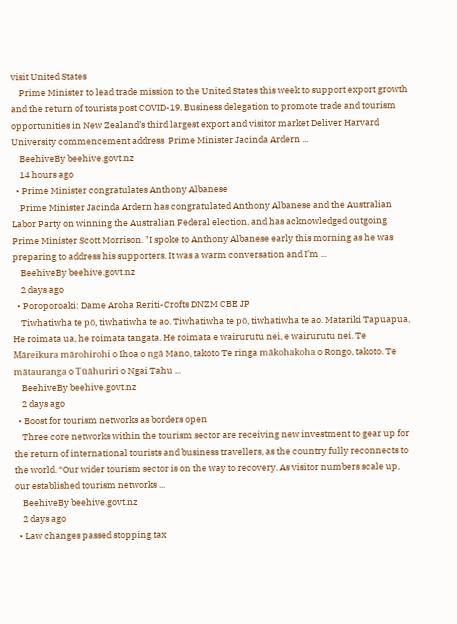visit United States
    Prime Minister to lead trade mission to the United States this week to support export growth and the return of tourists post COVID-19. Business delegation to promote trade and tourism opportunities in New Zealand’s third largest export and visitor market Deliver Harvard University commencement address  Prime Minister Jacinda Ardern ...
    BeehiveBy beehive.govt.nz
    14 hours ago
  • Prime Minister congratulates Anthony Albanese
    Prime Minister Jacinda Ardern has congratulated Anthony Albanese and the Australian Labor Party on winning the Australian Federal election, and has acknowledged outgoing Prime Minister Scott Morrison. "I spoke to Anthony Albanese early this morning as he was preparing to address his supporters. It was a warm conversation and I’m ...
    BeehiveBy beehive.govt.nz
    2 days ago
  • Poroporoaki: Dame Aroha Reriti-Crofts DNZM CBE JP
    Tiwhatiwha te pō, tiwhatiwha te ao. Tiwhatiwha te pō, tiwhatiwha te ao. Matariki Tapuapua, He roimata ua, he roimata tangata. He roimata e wairurutu nei, e wairurutu nei. Te Māreikura mārohirohi o Ihoa o ngā Mano, takoto Te ringa mākohakoha o Rongo, takoto. Te mātauranga o Tūāhuriri o Ngai Tahu ...
    BeehiveBy beehive.govt.nz
    2 days ago
  • Boost for tourism networks as borders open
    Three core networks within the tourism sector are receiving new investment to gear up for the return of international tourists and business travellers, as the country fully reconnects to the world. “Our wider tourism sector is on the way to recovery. As visitor numbers scale up, our established tourism networks ...
    BeehiveBy beehive.govt.nz
    2 days ago
  • Law changes passed stopping tax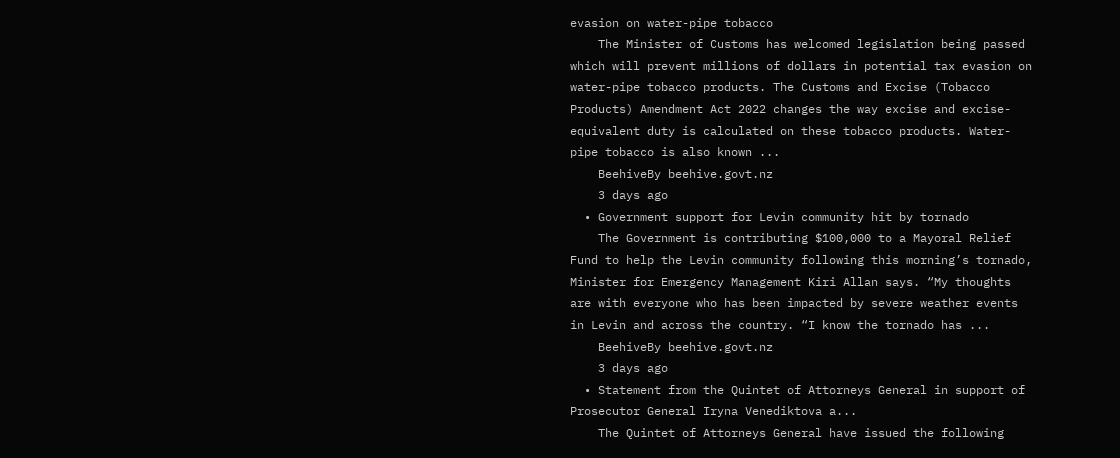evasion on water-pipe tobacco
    The Minister of Customs has welcomed legislation being passed which will prevent millions of dollars in potential tax evasion on water-pipe tobacco products. The Customs and Excise (Tobacco Products) Amendment Act 2022 changes the way excise and excise-equivalent duty is calculated on these tobacco products. Water-pipe tobacco is also known ...
    BeehiveBy beehive.govt.nz
    3 days ago
  • Government support for Levin community hit by tornado
    The Government is contributing $100,000 to a Mayoral Relief Fund to help the Levin community following this morning’s tornado, Minister for Emergency Management Kiri Allan says. “My thoughts are with everyone who has been impacted by severe weather events in Levin and across the country. “I know the tornado has ...
    BeehiveBy beehive.govt.nz
    3 days ago
  • Statement from the Quintet of Attorneys General in support of Prosecutor General Iryna Venediktova a...
    The Quintet of Attorneys General have issued the following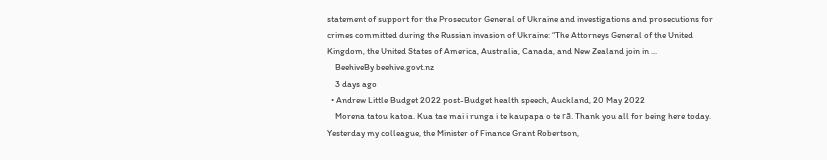statement of support for the Prosecutor General of Ukraine and investigations and prosecutions for crimes committed during the Russian invasion of Ukraine: “The Attorneys General of the United Kingdom, the United States of America, Australia, Canada, and New Zealand join in ...
    BeehiveBy beehive.govt.nz
    3 days ago
  • Andrew Little Budget 2022 post-Budget health speech, Auckland, 20 May 2022
    Morena tatou katoa. Kua tae mai i runga i te kaupapa o te rā. Thank you all for being here today. Yesterday my colleague, the Minister of Finance Grant Robertson,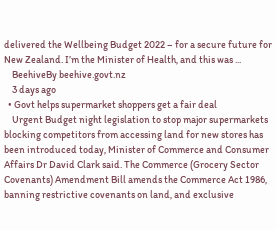delivered the Wellbeing Budget 2022 – for a secure future for New Zealand. I’m the Minister of Health, and this was ...
    BeehiveBy beehive.govt.nz
    3 days ago
  • Govt helps supermarket shoppers get a fair deal
    Urgent Budget night legislation to stop major supermarkets blocking competitors from accessing land for new stores has been introduced today, Minister of Commerce and Consumer Affairs Dr David Clark said. The Commerce (Grocery Sector Covenants) Amendment Bill amends the Commerce Act 1986, banning restrictive covenants on land, and exclusive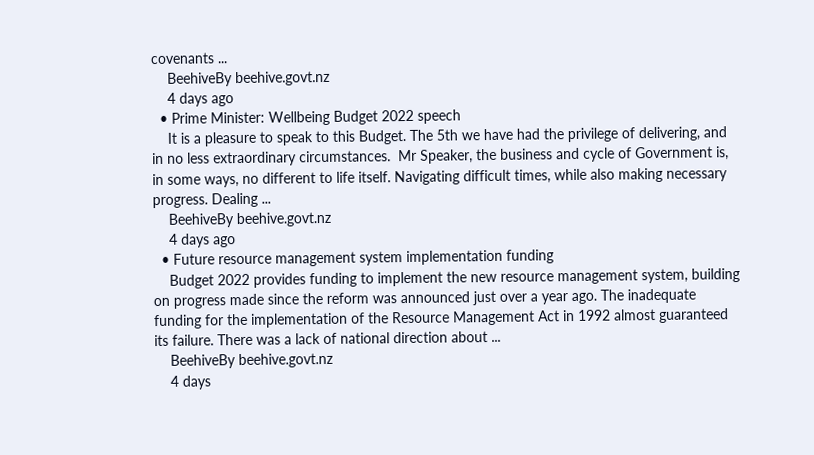covenants ...
    BeehiveBy beehive.govt.nz
    4 days ago
  • Prime Minister: Wellbeing Budget 2022 speech
    It is a pleasure to speak to this Budget. The 5th we have had the privilege of delivering, and in no less extraordinary circumstances.  Mr Speaker, the business and cycle of Government is, in some ways, no different to life itself. Navigating difficult times, while also making necessary progress. Dealing ...
    BeehiveBy beehive.govt.nz
    4 days ago
  • Future resource management system implementation funding
    Budget 2022 provides funding to implement the new resource management system, building on progress made since the reform was announced just over a year ago. The inadequate funding for the implementation of the Resource Management Act in 1992 almost guaranteed its failure. There was a lack of national direction about ...
    BeehiveBy beehive.govt.nz
    4 days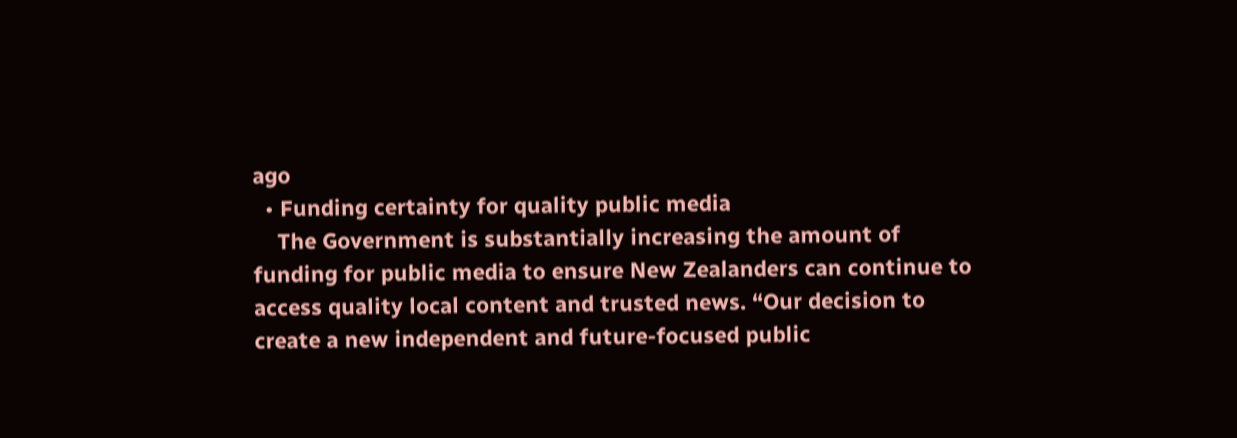ago
  • Funding certainty for quality public media
    The Government is substantially increasing the amount of funding for public media to ensure New Zealanders can continue to access quality local content and trusted news. “Our decision to create a new independent and future-focused public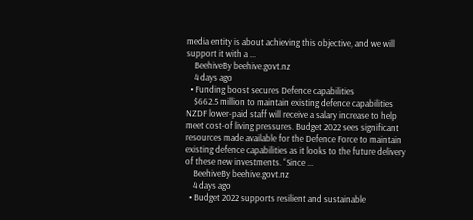media entity is about achieving this objective, and we will support it with a ...
    BeehiveBy beehive.govt.nz
    4 days ago
  • Funding boost secures Defence capabilities
    $662.5 million to maintain existing defence capabilities NZDF lower-paid staff will receive a salary increase to help meet cost-of living pressures. Budget 2022 sees significant resources made available for the Defence Force to maintain existing defence capabilities as it looks to the future delivery of these new investments. “Since ...
    BeehiveBy beehive.govt.nz
    4 days ago
  • Budget 2022 supports resilient and sustainable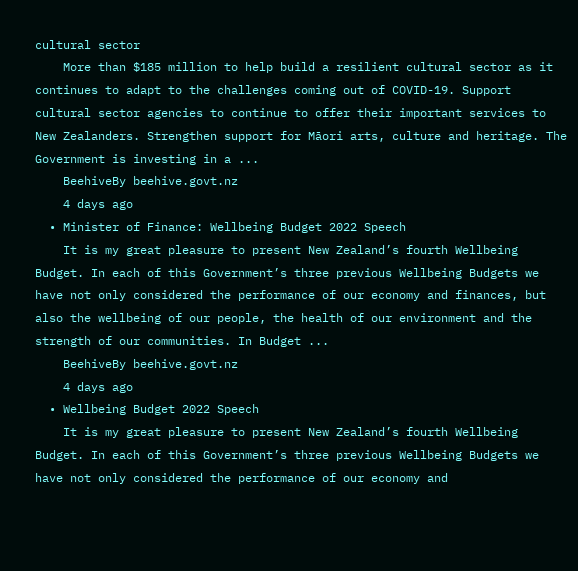cultural sector
    More than $185 million to help build a resilient cultural sector as it continues to adapt to the challenges coming out of COVID-19. Support cultural sector agencies to continue to offer their important services to New Zealanders. Strengthen support for Māori arts, culture and heritage. The Government is investing in a ...
    BeehiveBy beehive.govt.nz
    4 days ago
  • Minister of Finance: Wellbeing Budget 2022 Speech
    It is my great pleasure to present New Zealand’s fourth Wellbeing Budget. In each of this Government’s three previous Wellbeing Budgets we have not only considered the performance of our economy and finances, but also the wellbeing of our people, the health of our environment and the strength of our communities. In Budget ...
    BeehiveBy beehive.govt.nz
    4 days ago
  • Wellbeing Budget 2022 Speech
    It is my great pleasure to present New Zealand’s fourth Wellbeing Budget. In each of this Government’s three previous Wellbeing Budgets we have not only considered the performance of our economy and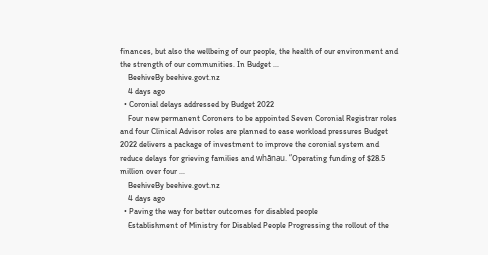finances, but also the wellbeing of our people, the health of our environment and the strength of our communities. In Budget ...
    BeehiveBy beehive.govt.nz
    4 days ago
  • Coronial delays addressed by Budget 2022
    Four new permanent Coroners to be appointed Seven Coronial Registrar roles and four Clinical Advisor roles are planned to ease workload pressures Budget 2022 delivers a package of investment to improve the coronial system and reduce delays for grieving families and whānau. “Operating funding of $28.5 million over four ...
    BeehiveBy beehive.govt.nz
    4 days ago
  • Paving the way for better outcomes for disabled people
    Establishment of Ministry for Disabled People Progressing the rollout of the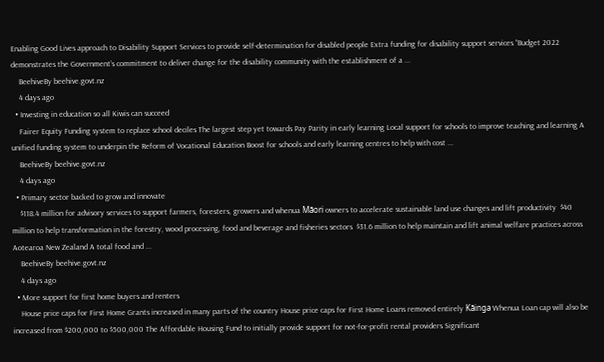Enabling Good Lives approach to Disability Support Services to provide self-determination for disabled people Extra funding for disability support services “Budget 2022 demonstrates the Government’s commitment to deliver change for the disability community with the establishment of a ...
    BeehiveBy beehive.govt.nz
    4 days ago
  • Investing in education so all Kiwis can succeed
    Fairer Equity Funding system to replace school deciles The largest step yet towards Pay Parity in early learning Local support for schools to improve teaching and learning A unified funding system to underpin the Reform of Vocational Education Boost for schools and early learning centres to help with cost ...
    BeehiveBy beehive.govt.nz
    4 days ago
  • Primary sector backed to grow and innovate
    $118.4 million for advisory services to support farmers, foresters, growers and whenua Māori owners to accelerate sustainable land use changes and lift productivity  $40 million to help transformation in the forestry, wood processing, food and beverage and fisheries sectors  $31.6 million to help maintain and lift animal welfare practices across Aotearoa New Zealand A total food and ...
    BeehiveBy beehive.govt.nz
    4 days ago
  • More support for first home buyers and renters
    House price caps for First Home Grants increased in many parts of the country House price caps for First Home Loans removed entirely Kāinga Whenua Loan cap will also be increased from $200,000 to $500,000 The Affordable Housing Fund to initially provide support for not-for-profit rental providers Significant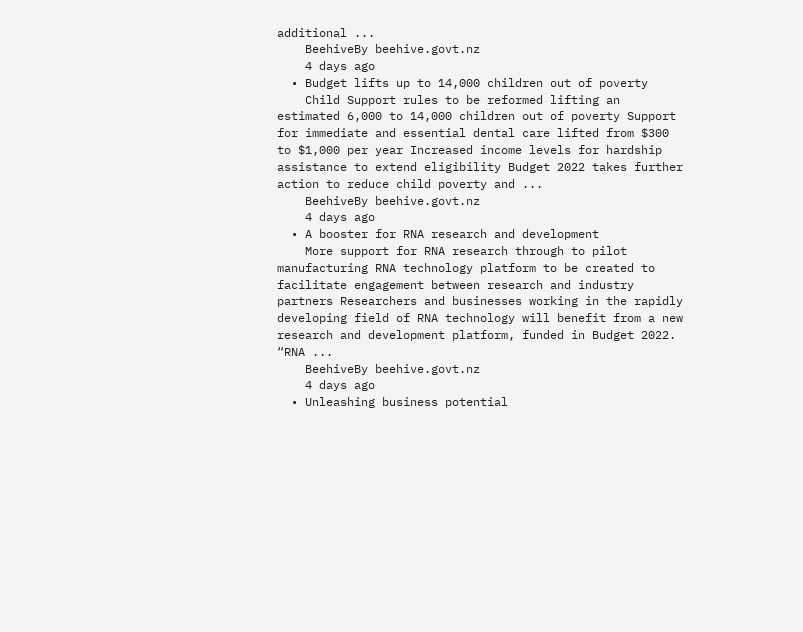additional ...
    BeehiveBy beehive.govt.nz
    4 days ago
  • Budget lifts up to 14,000 children out of poverty
    Child Support rules to be reformed lifting an estimated 6,000 to 14,000 children out of poverty Support for immediate and essential dental care lifted from $300 to $1,000 per year Increased income levels for hardship assistance to extend eligibility Budget 2022 takes further action to reduce child poverty and ...
    BeehiveBy beehive.govt.nz
    4 days ago
  • A booster for RNA research and development
    More support for RNA research through to pilot manufacturing RNA technology platform to be created to facilitate engagement between research and industry partners Researchers and businesses working in the rapidly developing field of RNA technology will benefit from a new research and development platform, funded in Budget 2022. “RNA ...
    BeehiveBy beehive.govt.nz
    4 days ago
  • Unleashing business potential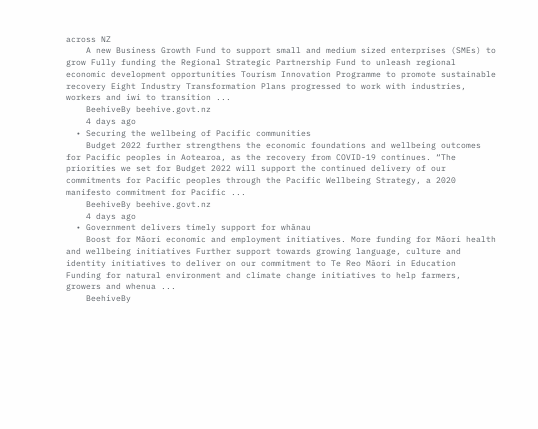across NZ
    A new Business Growth Fund to support small and medium sized enterprises (SMEs) to grow Fully funding the Regional Strategic Partnership Fund to unleash regional economic development opportunities Tourism Innovation Programme to promote sustainable recovery Eight Industry Transformation Plans progressed to work with industries, workers and iwi to transition ...
    BeehiveBy beehive.govt.nz
    4 days ago
  • Securing the wellbeing of Pacific communities
    Budget 2022 further strengthens the economic foundations and wellbeing outcomes for Pacific peoples in Aotearoa, as the recovery from COVID-19 continues. “The priorities we set for Budget 2022 will support the continued delivery of our commitments for Pacific peoples through the Pacific Wellbeing Strategy, a 2020 manifesto commitment for Pacific ...
    BeehiveBy beehive.govt.nz
    4 days ago
  • Government delivers timely support for whānau
    Boost for Māori economic and employment initiatives. More funding for Māori health and wellbeing initiatives Further support towards growing language, culture and identity initiatives to deliver on our commitment to Te Reo Māori in Education  Funding for natural environment and climate change initiatives to help farmers, growers and whenua ...
    BeehiveBy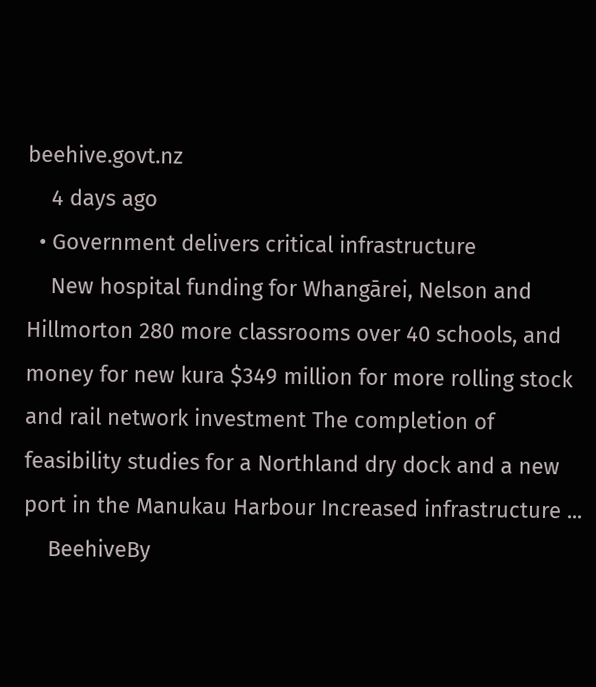beehive.govt.nz
    4 days ago
  • Government delivers critical infrastructure
    New hospital funding for Whangārei, Nelson and Hillmorton 280 more classrooms over 40 schools, and money for new kura $349 million for more rolling stock and rail network investment The completion of feasibility studies for a Northland dry dock and a new port in the Manukau Harbour Increased infrastructure ...
    BeehiveBy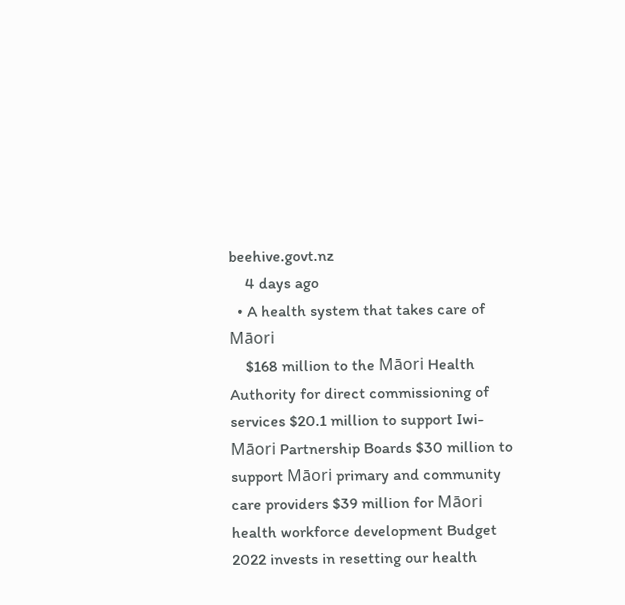beehive.govt.nz
    4 days ago
  • A health system that takes care of Māori
    $168 million to the Māori Health Authority for direct commissioning of services $20.1 million to support Iwi-Māori Partnership Boards $30 million to support Māori primary and community care providers $39 million for Māori health workforce development Budget 2022 invests in resetting our health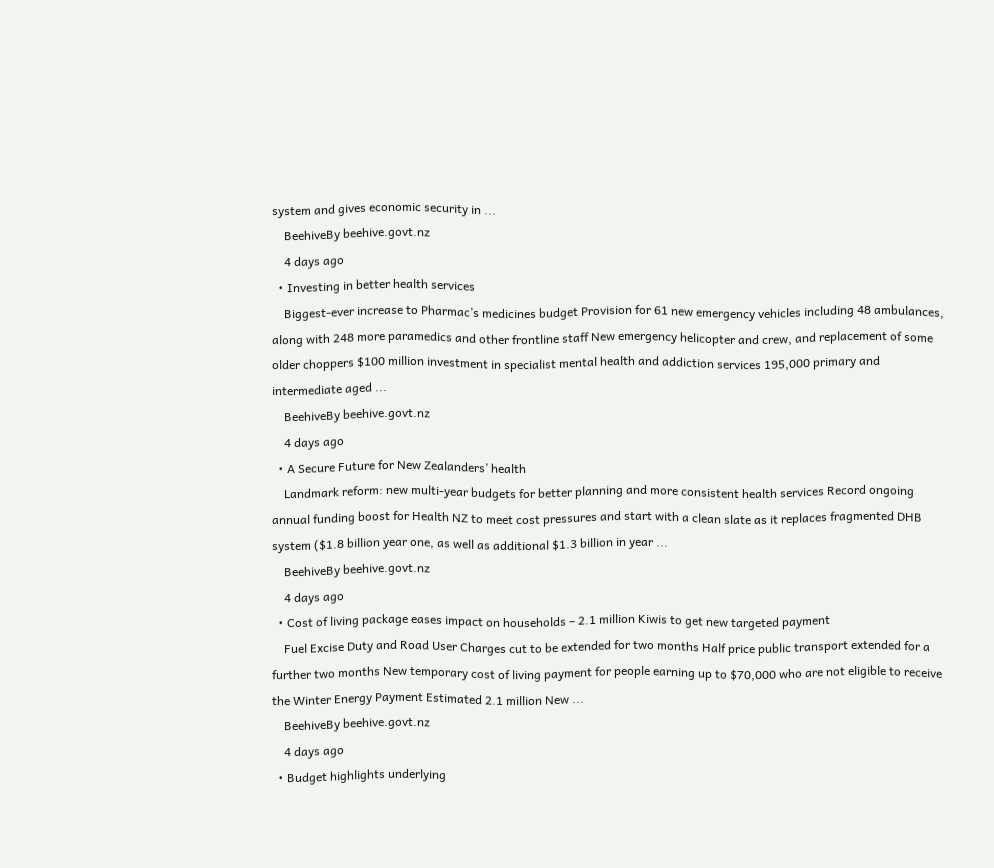system and gives economic security in ...
    BeehiveBy beehive.govt.nz
    4 days ago
  • Investing in better health services
    Biggest-ever increase to Pharmac’s medicines budget Provision for 61 new emergency vehicles including 48 ambulances, along with 248 more paramedics and other frontline staff New emergency helicopter and crew, and replacement of some older choppers $100 million investment in specialist mental health and addiction services 195,000 primary and intermediate aged ...
    BeehiveBy beehive.govt.nz
    4 days ago
  • A Secure Future for New Zealanders’ health
    Landmark reform: new multi-year budgets for better planning and more consistent health services Record ongoing annual funding boost for Health NZ to meet cost pressures and start with a clean slate as it replaces fragmented DHB system ($1.8 billion year one, as well as additional $1.3 billion in year ...
    BeehiveBy beehive.govt.nz
    4 days ago
  • Cost of living package eases impact on households – 2.1 million Kiwis to get new targeted payment
    Fuel Excise Duty and Road User Charges cut to be extended for two months Half price public transport extended for a further two months New temporary cost of living payment for people earning up to $70,000 who are not eligible to receive the Winter Energy Payment Estimated 2.1 million New ...
    BeehiveBy beehive.govt.nz
    4 days ago
  • Budget highlights underlying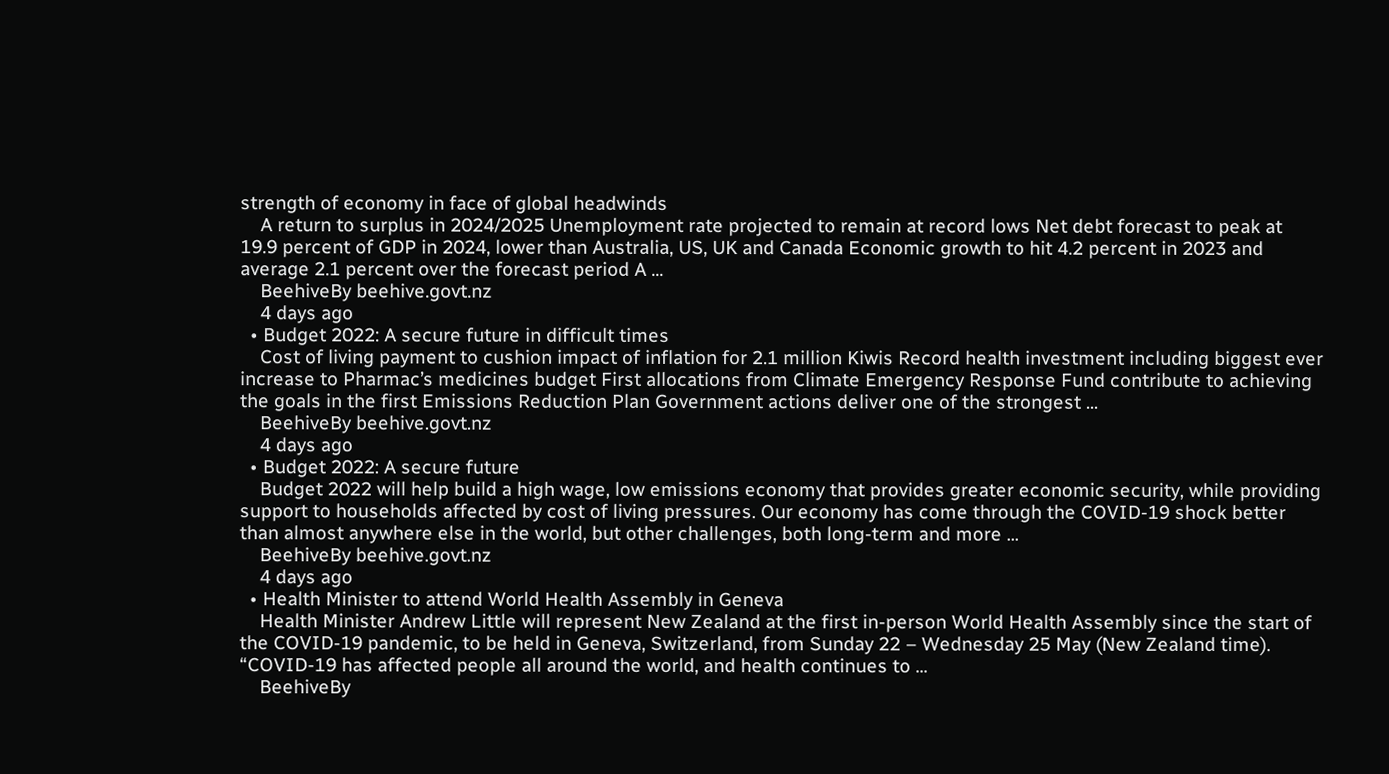strength of economy in face of global headwinds
    A return to surplus in 2024/2025 Unemployment rate projected to remain at record lows Net debt forecast to peak at 19.9 percent of GDP in 2024, lower than Australia, US, UK and Canada Economic growth to hit 4.2 percent in 2023 and average 2.1 percent over the forecast period A ...
    BeehiveBy beehive.govt.nz
    4 days ago
  • Budget 2022: A secure future in difficult times
    Cost of living payment to cushion impact of inflation for 2.1 million Kiwis Record health investment including biggest ever increase to Pharmac’s medicines budget First allocations from Climate Emergency Response Fund contribute to achieving the goals in the first Emissions Reduction Plan Government actions deliver one of the strongest ...
    BeehiveBy beehive.govt.nz
    4 days ago
  • Budget 2022: A secure future
    Budget 2022 will help build a high wage, low emissions economy that provides greater economic security, while providing support to households affected by cost of living pressures. Our economy has come through the COVID-19 shock better than almost anywhere else in the world, but other challenges, both long-term and more ...
    BeehiveBy beehive.govt.nz
    4 days ago
  • Health Minister to attend World Health Assembly in Geneva
    Health Minister Andrew Little will represent New Zealand at the first in-person World Health Assembly since the start of the COVID-19 pandemic, to be held in Geneva, Switzerland, from Sunday 22 – Wednesday 25 May (New Zealand time). “COVID-19 has affected people all around the world, and health continues to ...
    BeehiveBy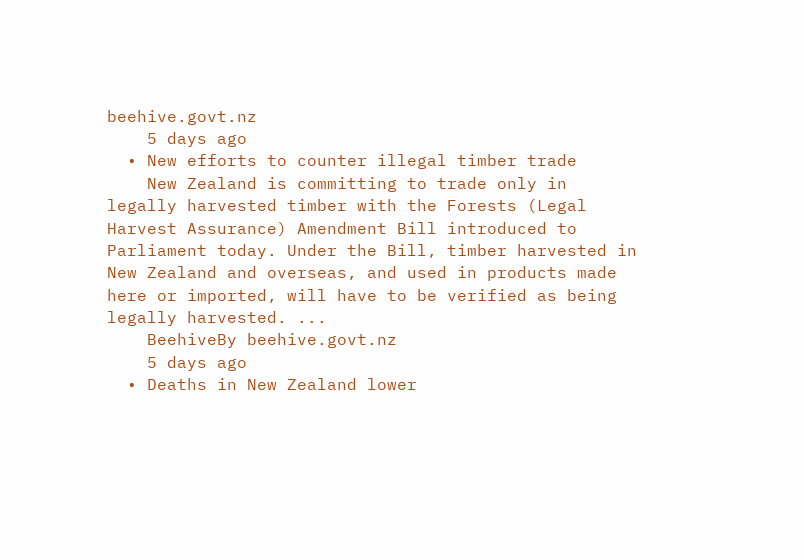beehive.govt.nz
    5 days ago
  • New efforts to counter illegal timber trade
    New Zealand is committing to trade only in legally harvested timber with the Forests (Legal Harvest Assurance) Amendment Bill introduced to Parliament today. Under the Bill, timber harvested in New Zealand and overseas, and used in products made here or imported, will have to be verified as being legally harvested. ...
    BeehiveBy beehive.govt.nz
    5 days ago
  • Deaths in New Zealand lower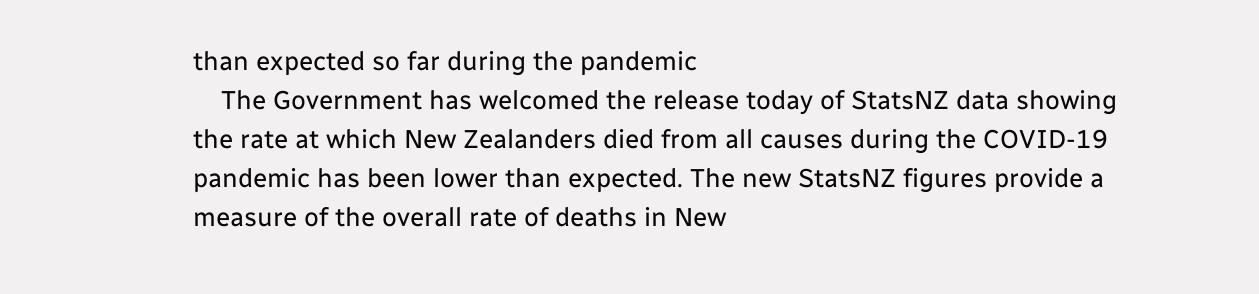than expected so far during the pandemic
    The Government has welcomed the release today of StatsNZ data showing the rate at which New Zealanders died from all causes during the COVID-19 pandemic has been lower than expected. The new StatsNZ figures provide a measure of the overall rate of deaths in New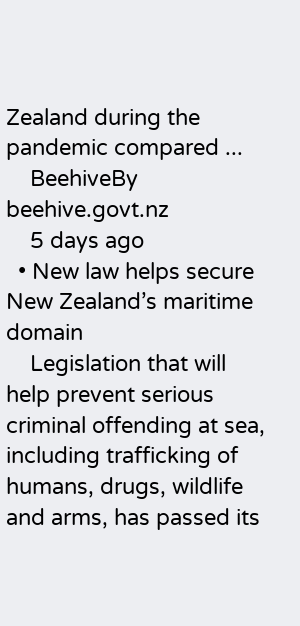Zealand during the pandemic compared ...
    BeehiveBy beehive.govt.nz
    5 days ago
  • New law helps secure New Zealand’s maritime domain
    Legislation that will help prevent serious criminal offending at sea, including trafficking of humans, drugs, wildlife and arms, has passed its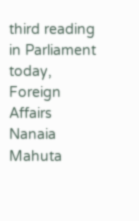third reading in Parliament today, Foreign Affairs Nanaia Mahuta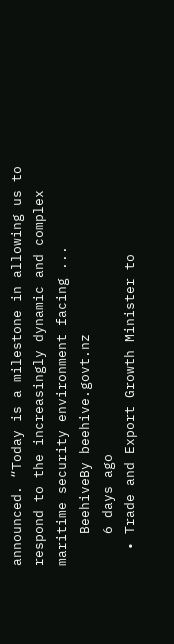announced. “Today is a milestone in allowing us to respond to the increasingly dynamic and complex maritime security environment facing ...
    BeehiveBy beehive.govt.nz
    6 days ago
  • Trade and Export Growth Minister to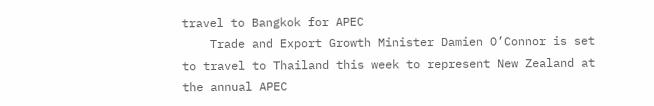travel to Bangkok for APEC
    Trade and Export Growth Minister Damien O’Connor is set to travel to Thailand this week to represent New Zealand at the annual APEC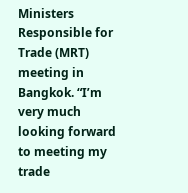Ministers Responsible for Trade (MRT) meeting in Bangkok. “I’m very much looking forward to meeting my trade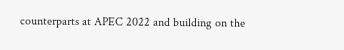counterparts at APEC 2022 and building on the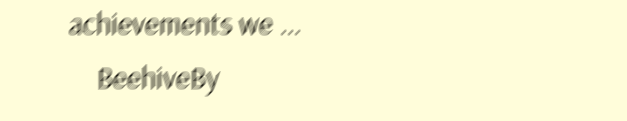achievements we ...
    BeehiveBy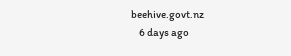beehive.govt.nz
    6 days ago